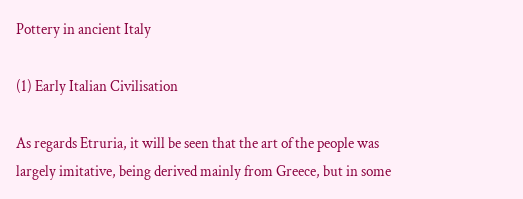Pottery in ancient Italy

(1) Early Italian Civilisation

As regards Etruria, it will be seen that the art of the people was largely imitative, being derived mainly from Greece, but in some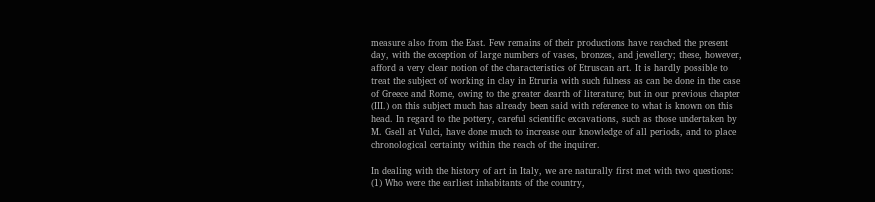measure also from the East. Few remains of their productions have reached the present day, with the exception of large numbers of vases, bronzes, and jewellery; these, however, afford a very clear notion of the characteristics of Etruscan art. It is hardly possible to treat the subject of working in clay in Etruria with such fulness as can be done in the case of Greece and Rome, owing to the greater dearth of literature; but in our previous chapter (III.) on this subject much has already been said with reference to what is known on this head. In regard to the pottery, careful scientific excavations, such as those undertaken by M. Gsell at Vulci, have done much to increase our knowledge of all periods, and to place chronological certainty within the reach of the inquirer.

In dealing with the history of art in Italy, we are naturally first met with two questions: (1) Who were the earliest inhabitants of the country,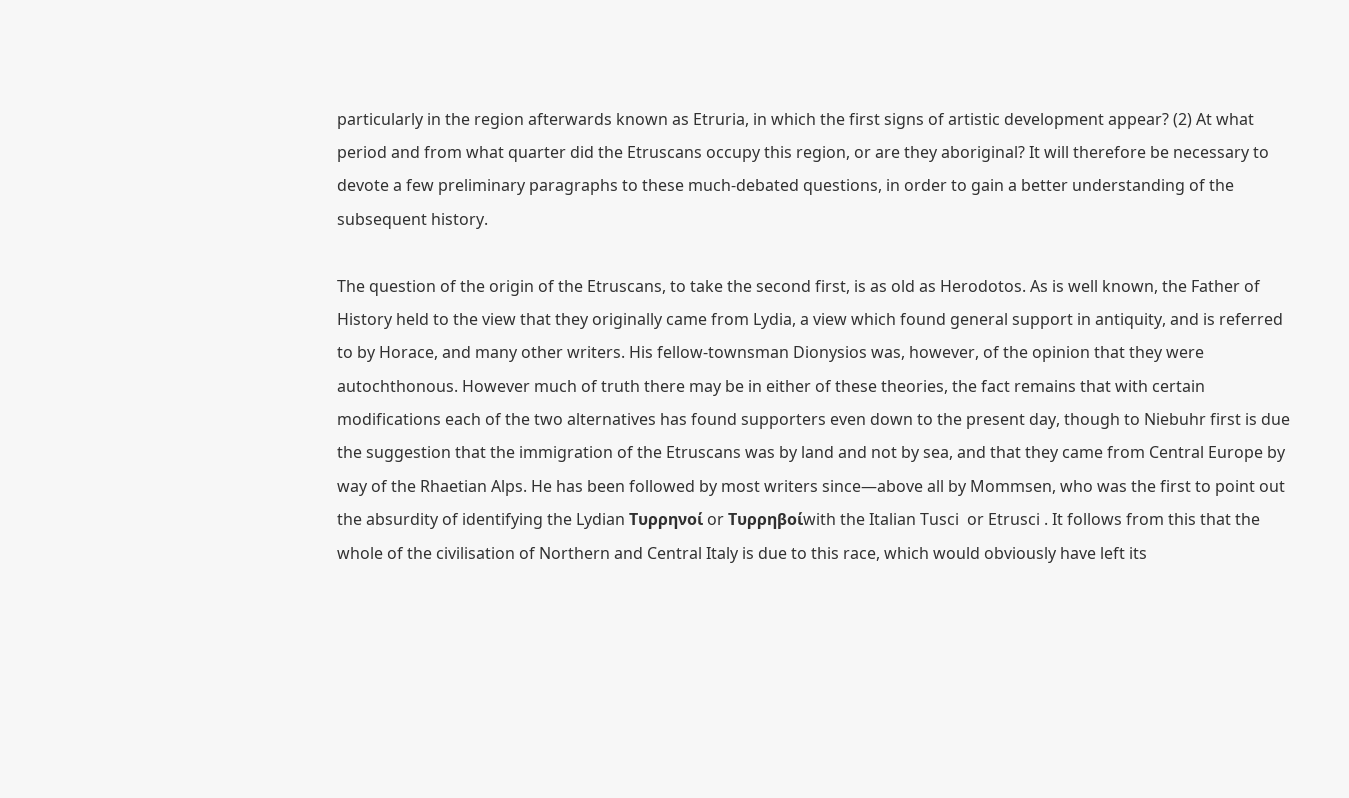particularly in the region afterwards known as Etruria, in which the first signs of artistic development appear? (2) At what period and from what quarter did the Etruscans occupy this region, or are they aboriginal? It will therefore be necessary to devote a few preliminary paragraphs to these much-debated questions, in order to gain a better understanding of the subsequent history.

The question of the origin of the Etruscans, to take the second first, is as old as Herodotos. As is well known, the Father of History held to the view that they originally came from Lydia, a view which found general support in antiquity, and is referred to by Horace, and many other writers. His fellow-townsman Dionysios was, however, of the opinion that they were autochthonous. However much of truth there may be in either of these theories, the fact remains that with certain modifications each of the two alternatives has found supporters even down to the present day, though to Niebuhr first is due the suggestion that the immigration of the Etruscans was by land and not by sea, and that they came from Central Europe by way of the Rhaetian Alps. He has been followed by most writers since—above all by Mommsen, who was the first to point out the absurdity of identifying the Lydian Τυρρηνοί or Τυρρηβοίwith the Italian Tusci  or Etrusci . It follows from this that the whole of the civilisation of Northern and Central Italy is due to this race, which would obviously have left its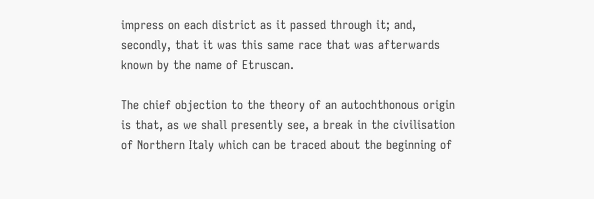impress on each district as it passed through it; and, secondly, that it was this same race that was afterwards known by the name of Etruscan.

The chief objection to the theory of an autochthonous origin is that, as we shall presently see, a break in the civilisation of Northern Italy which can be traced about the beginning of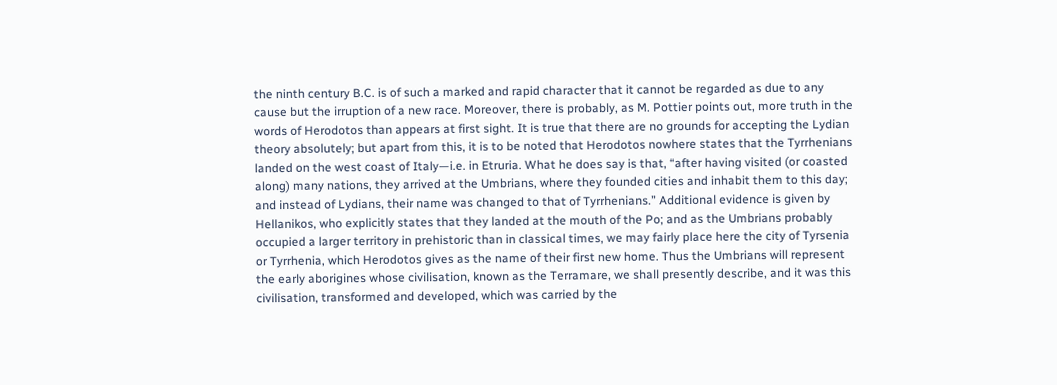the ninth century B.C. is of such a marked and rapid character that it cannot be regarded as due to any cause but the irruption of a new race. Moreover, there is probably, as M. Pottier points out, more truth in the words of Herodotos than appears at first sight. It is true that there are no grounds for accepting the Lydian theory absolutely; but apart from this, it is to be noted that Herodotos nowhere states that the Tyrrhenians landed on the west coast of Italy—i.e. in Etruria. What he does say is that, “after having visited (or coasted along) many nations, they arrived at the Umbrians, where they founded cities and inhabit them to this day; and instead of Lydians, their name was changed to that of Tyrrhenians.” Additional evidence is given by Hellanikos, who explicitly states that they landed at the mouth of the Po; and as the Umbrians probably occupied a larger territory in prehistoric than in classical times, we may fairly place here the city of Tyrsenia or Tyrrhenia, which Herodotos gives as the name of their first new home. Thus the Umbrians will represent the early aborigines whose civilisation, known as the Terramare, we shall presently describe, and it was this civilisation, transformed and developed, which was carried by the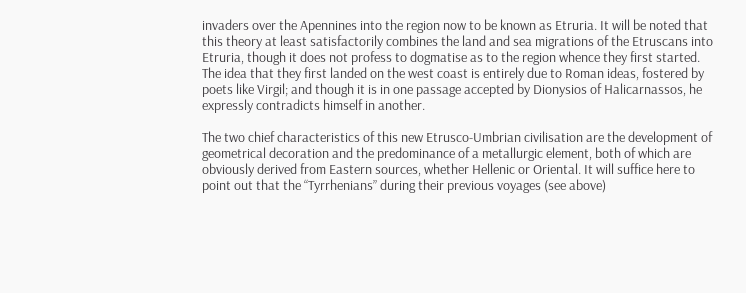invaders over the Apennines into the region now to be known as Etruria. It will be noted that this theory at least satisfactorily combines the land and sea migrations of the Etruscans into Etruria, though it does not profess to dogmatise as to the region whence they first started. The idea that they first landed on the west coast is entirely due to Roman ideas, fostered by poets like Virgil; and though it is in one passage accepted by Dionysios of Halicarnassos, he expressly contradicts himself in another.

The two chief characteristics of this new Etrusco-Umbrian civilisation are the development of geometrical decoration and the predominance of a metallurgic element, both of which are obviously derived from Eastern sources, whether Hellenic or Oriental. It will suffice here to point out that the “Tyrrhenians” during their previous voyages (see above)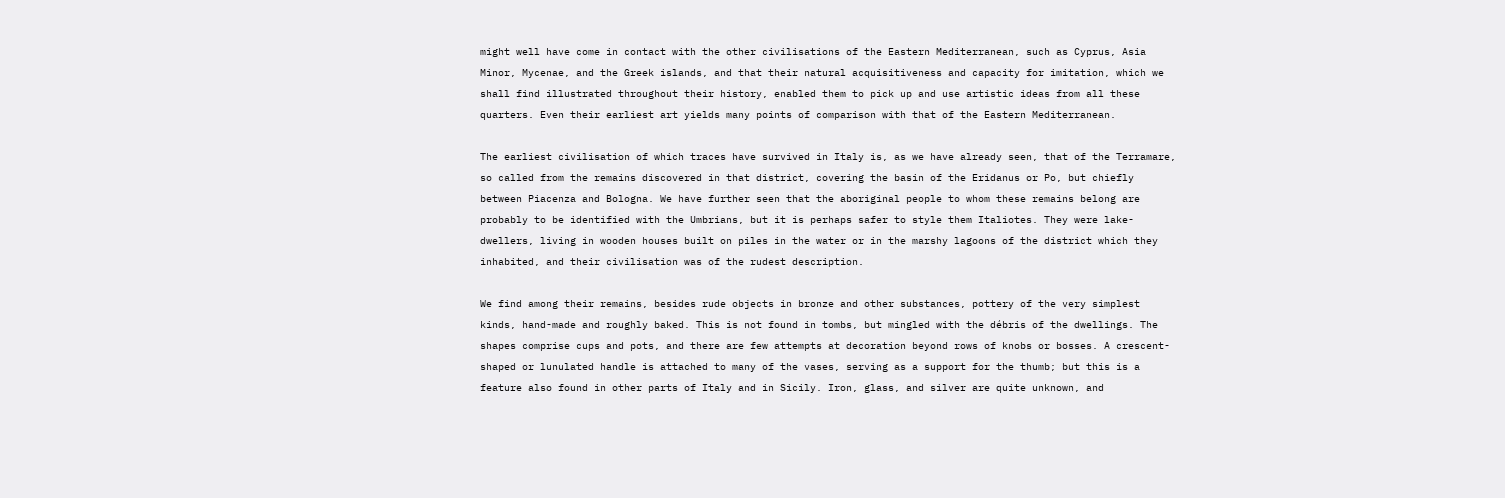might well have come in contact with the other civilisations of the Eastern Mediterranean, such as Cyprus, Asia Minor, Mycenae, and the Greek islands, and that their natural acquisitiveness and capacity for imitation, which we shall find illustrated throughout their history, enabled them to pick up and use artistic ideas from all these quarters. Even their earliest art yields many points of comparison with that of the Eastern Mediterranean.

The earliest civilisation of which traces have survived in Italy is, as we have already seen, that of the Terramare, so called from the remains discovered in that district, covering the basin of the Eridanus or Po, but chiefly between Piacenza and Bologna. We have further seen that the aboriginal people to whom these remains belong are probably to be identified with the Umbrians, but it is perhaps safer to style them Italiotes. They were lake-dwellers, living in wooden houses built on piles in the water or in the marshy lagoons of the district which they inhabited, and their civilisation was of the rudest description.

We find among their remains, besides rude objects in bronze and other substances, pottery of the very simplest kinds, hand-made and roughly baked. This is not found in tombs, but mingled with the débris of the dwellings. The shapes comprise cups and pots, and there are few attempts at decoration beyond rows of knobs or bosses. A crescent-shaped or lunulated handle is attached to many of the vases, serving as a support for the thumb; but this is a feature also found in other parts of Italy and in Sicily. Iron, glass, and silver are quite unknown, and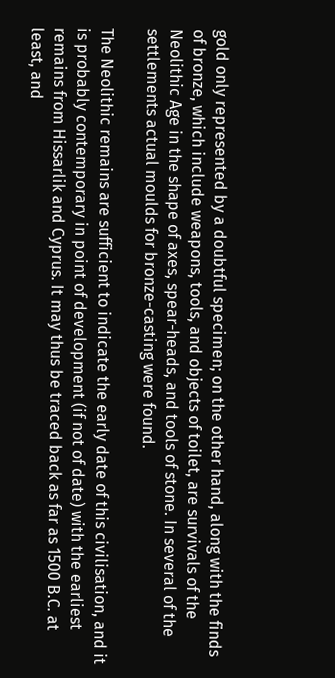gold only represented by a doubtful specimen; on the other hand, along with the finds of bronze, which include weapons, tools, and objects of toilet, are survivals of the Neolithic Age in the shape of axes, spear-heads, and tools of stone. In several of the settlements actual moulds for bronze-casting were found.

The Neolithic remains are sufficient to indicate the early date of this civilisation, and it is probably contemporary in point of development (if not of date) with the earliest remains from Hissarlik and Cyprus. It may thus be traced back as far as 1500 B.C. at least, and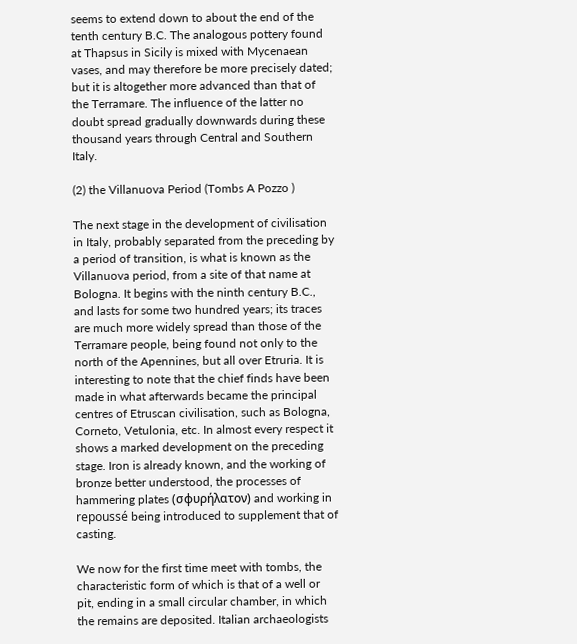seems to extend down to about the end of the tenth century B.C. The analogous pottery found at Thapsus in Sicily is mixed with Mycenaean vases, and may therefore be more precisely dated; but it is altogether more advanced than that of the Terramare. The influence of the latter no doubt spread gradually downwards during these thousand years through Central and Southern Italy.

(2) the Villanuova Period (Tombs A Pozzo )

The next stage in the development of civilisation in Italy, probably separated from the preceding by a period of transition, is what is known as the Villanuova period, from a site of that name at Bologna. It begins with the ninth century B.C., and lasts for some two hundred years; its traces are much more widely spread than those of the Terramare people, being found not only to the north of the Apennines, but all over Etruria. It is interesting to note that the chief finds have been made in what afterwards became the principal centres of Etruscan civilisation, such as Bologna, Corneto, Vetulonia, etc. In almost every respect it shows a marked development on the preceding stage. Iron is already known, and the working of bronze better understood, the processes of hammering plates (σφυρήλατον) and working in repoussé being introduced to supplement that of casting.

We now for the first time meet with tombs, the characteristic form of which is that of a well or pit, ending in a small circular chamber, in which the remains are deposited. Italian archaeologists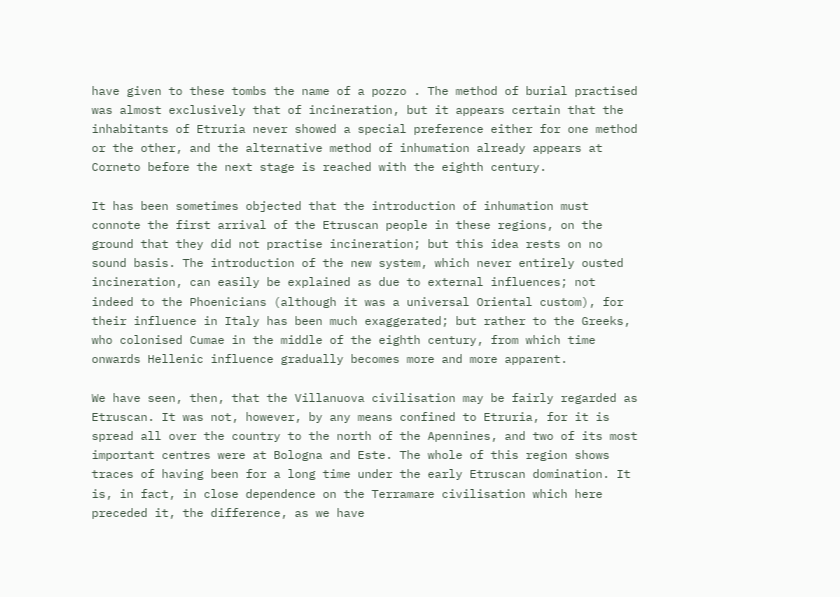have given to these tombs the name of a pozzo . The method of burial practised was almost exclusively that of incineration, but it appears certain that the inhabitants of Etruria never showed a special preference either for one method or the other, and the alternative method of inhumation already appears at Corneto before the next stage is reached with the eighth century.

It has been sometimes objected that the introduction of inhumation must connote the first arrival of the Etruscan people in these regions, on the ground that they did not practise incineration; but this idea rests on no sound basis. The introduction of the new system, which never entirely ousted incineration, can easily be explained as due to external influences; not indeed to the Phoenicians (although it was a universal Oriental custom), for their influence in Italy has been much exaggerated; but rather to the Greeks, who colonised Cumae in the middle of the eighth century, from which time onwards Hellenic influence gradually becomes more and more apparent.

We have seen, then, that the Villanuova civilisation may be fairly regarded as Etruscan. It was not, however, by any means confined to Etruria, for it is spread all over the country to the north of the Apennines, and two of its most important centres were at Bologna and Este. The whole of this region shows traces of having been for a long time under the early Etruscan domination. It is, in fact, in close dependence on the Terramare civilisation which here preceded it, the difference, as we have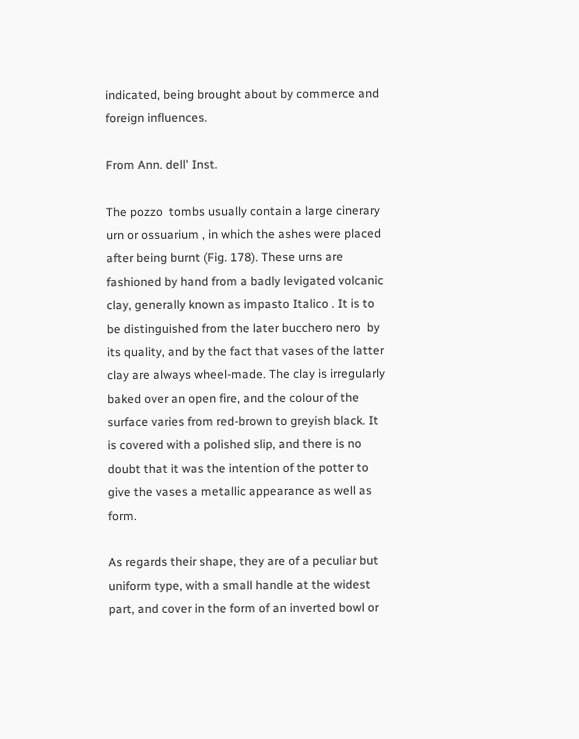indicated, being brought about by commerce and foreign influences.

From Ann. dell' Inst.

The pozzo  tombs usually contain a large cinerary urn or ossuarium , in which the ashes were placed after being burnt (Fig. 178). These urns are fashioned by hand from a badly levigated volcanic clay, generally known as impasto Italico . It is to be distinguished from the later bucchero nero  by its quality, and by the fact that vases of the latter clay are always wheel-made. The clay is irregularly baked over an open fire, and the colour of the surface varies from red-brown to greyish black. It is covered with a polished slip, and there is no doubt that it was the intention of the potter to give the vases a metallic appearance as well as form.

As regards their shape, they are of a peculiar but uniform type, with a small handle at the widest part, and cover in the form of an inverted bowl or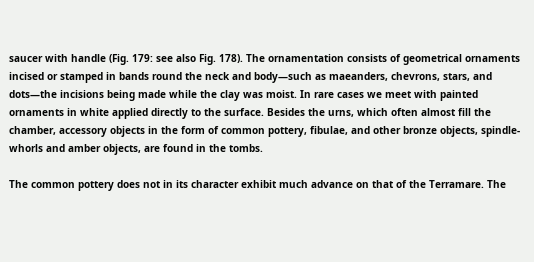saucer with handle (Fig. 179: see also Fig. 178). The ornamentation consists of geometrical ornaments incised or stamped in bands round the neck and body—such as maeanders, chevrons, stars, and dots—the incisions being made while the clay was moist. In rare cases we meet with painted ornaments in white applied directly to the surface. Besides the urns, which often almost fill the chamber, accessory objects in the form of common pottery, fibulae, and other bronze objects, spindle-whorls and amber objects, are found in the tombs.

The common pottery does not in its character exhibit much advance on that of the Terramare. The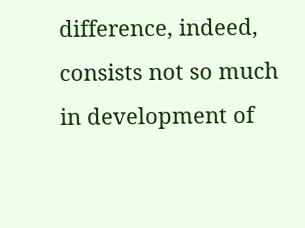difference, indeed, consists not so much in development of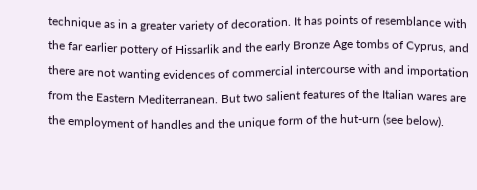technique as in a greater variety of decoration. It has points of resemblance with the far earlier pottery of Hissarlik and the early Bronze Age tombs of Cyprus, and there are not wanting evidences of commercial intercourse with and importation from the Eastern Mediterranean. But two salient features of the Italian wares are the employment of handles and the unique form of the hut-urn (see below).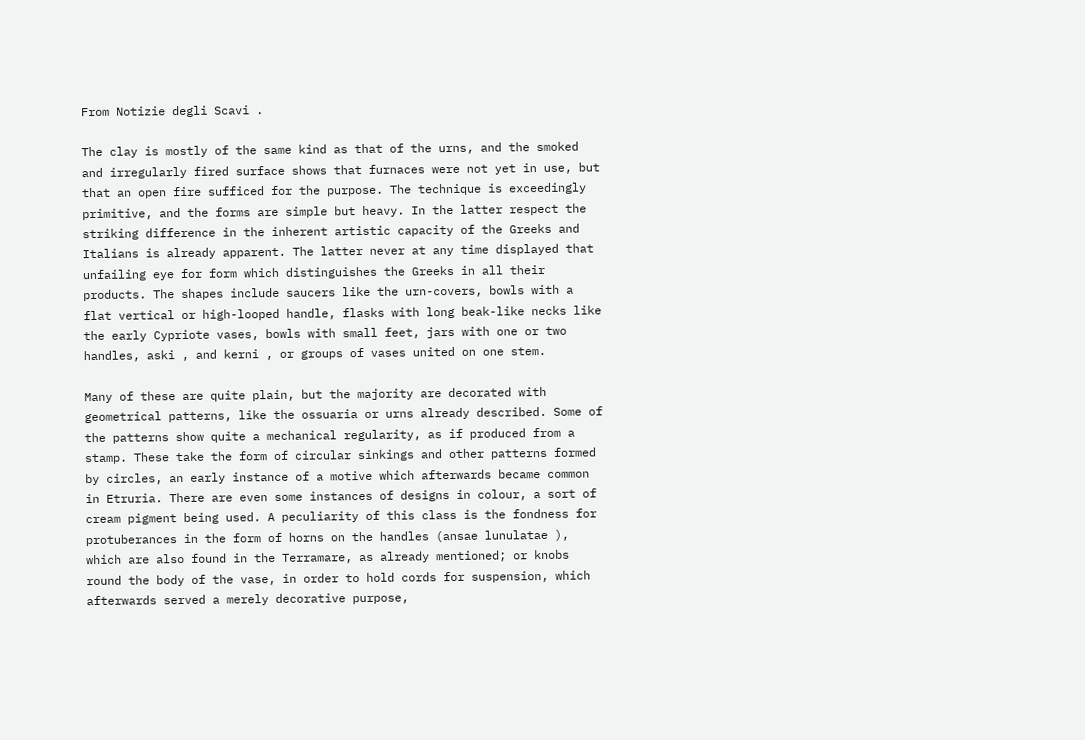From Notizie degli Scavi .

The clay is mostly of the same kind as that of the urns, and the smoked and irregularly fired surface shows that furnaces were not yet in use, but that an open fire sufficed for the purpose. The technique is exceedingly primitive, and the forms are simple but heavy. In the latter respect the striking difference in the inherent artistic capacity of the Greeks and Italians is already apparent. The latter never at any time displayed that unfailing eye for form which distinguishes the Greeks in all their products. The shapes include saucers like the urn-covers, bowls with a flat vertical or high-looped handle, flasks with long beak-like necks like the early Cypriote vases, bowls with small feet, jars with one or two handles, aski , and kerni , or groups of vases united on one stem.

Many of these are quite plain, but the majority are decorated with geometrical patterns, like the ossuaria or urns already described. Some of the patterns show quite a mechanical regularity, as if produced from a stamp. These take the form of circular sinkings and other patterns formed by circles, an early instance of a motive which afterwards became common in Etruria. There are even some instances of designs in colour, a sort of cream pigment being used. A peculiarity of this class is the fondness for protuberances in the form of horns on the handles (ansae lunulatae ), which are also found in the Terramare, as already mentioned; or knobs round the body of the vase, in order to hold cords for suspension, which afterwards served a merely decorative purpose,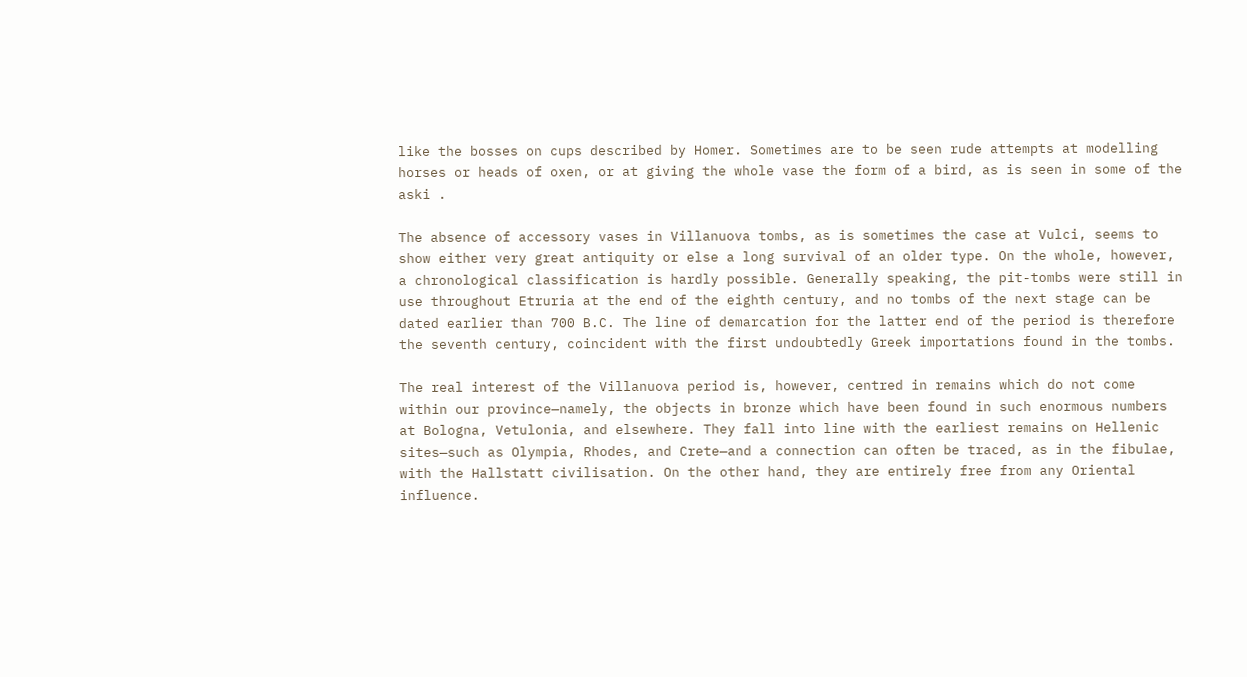like the bosses on cups described by Homer. Sometimes are to be seen rude attempts at modelling horses or heads of oxen, or at giving the whole vase the form of a bird, as is seen in some of the aski .

The absence of accessory vases in Villanuova tombs, as is sometimes the case at Vulci, seems to show either very great antiquity or else a long survival of an older type. On the whole, however, a chronological classification is hardly possible. Generally speaking, the pit-tombs were still in use throughout Etruria at the end of the eighth century, and no tombs of the next stage can be dated earlier than 700 B.C. The line of demarcation for the latter end of the period is therefore the seventh century, coincident with the first undoubtedly Greek importations found in the tombs.

The real interest of the Villanuova period is, however, centred in remains which do not come within our province—namely, the objects in bronze which have been found in such enormous numbers at Bologna, Vetulonia, and elsewhere. They fall into line with the earliest remains on Hellenic sites—such as Olympia, Rhodes, and Crete—and a connection can often be traced, as in the fibulae, with the Hallstatt civilisation. On the other hand, they are entirely free from any Oriental influence.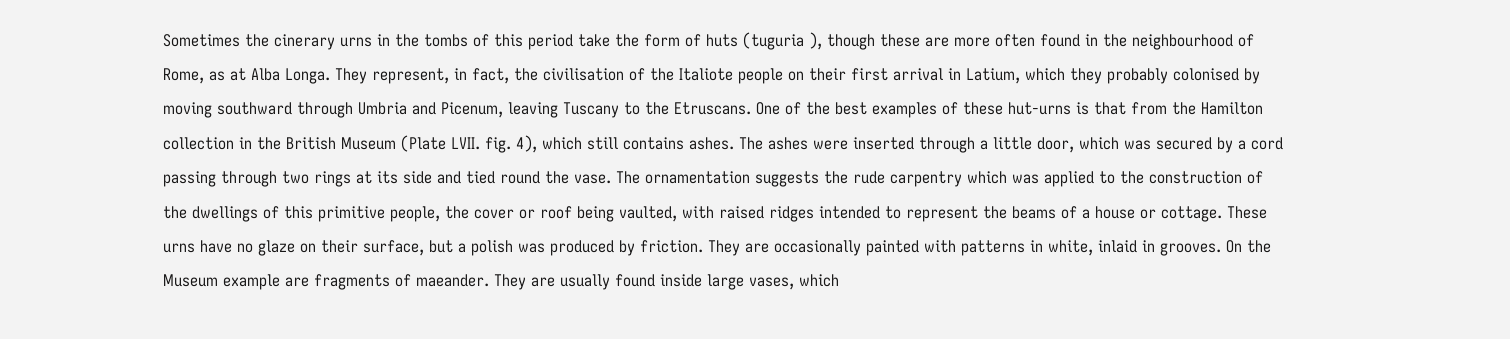Sometimes the cinerary urns in the tombs of this period take the form of huts (tuguria ), though these are more often found in the neighbourhood of Rome, as at Alba Longa. They represent, in fact, the civilisation of the Italiote people on their first arrival in Latium, which they probably colonised by moving southward through Umbria and Picenum, leaving Tuscany to the Etruscans. One of the best examples of these hut-urns is that from the Hamilton collection in the British Museum (Plate LVII. fig. 4), which still contains ashes. The ashes were inserted through a little door, which was secured by a cord passing through two rings at its side and tied round the vase. The ornamentation suggests the rude carpentry which was applied to the construction of the dwellings of this primitive people, the cover or roof being vaulted, with raised ridges intended to represent the beams of a house or cottage. These urns have no glaze on their surface, but a polish was produced by friction. They are occasionally painted with patterns in white, inlaid in grooves. On the Museum example are fragments of maeander. They are usually found inside large vases, which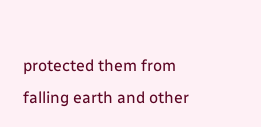protected them from falling earth and other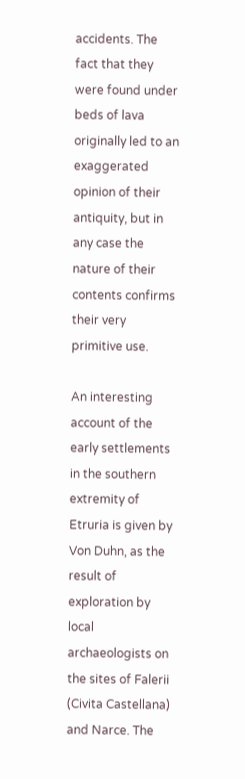accidents. The fact that they were found under beds of lava originally led to an exaggerated opinion of their antiquity, but in any case the nature of their contents confirms their very primitive use.

An interesting account of the early settlements in the southern extremity of Etruria is given by Von Duhn, as the result of exploration by local archaeologists on the sites of Falerii (Civita Castellana) and Narce. The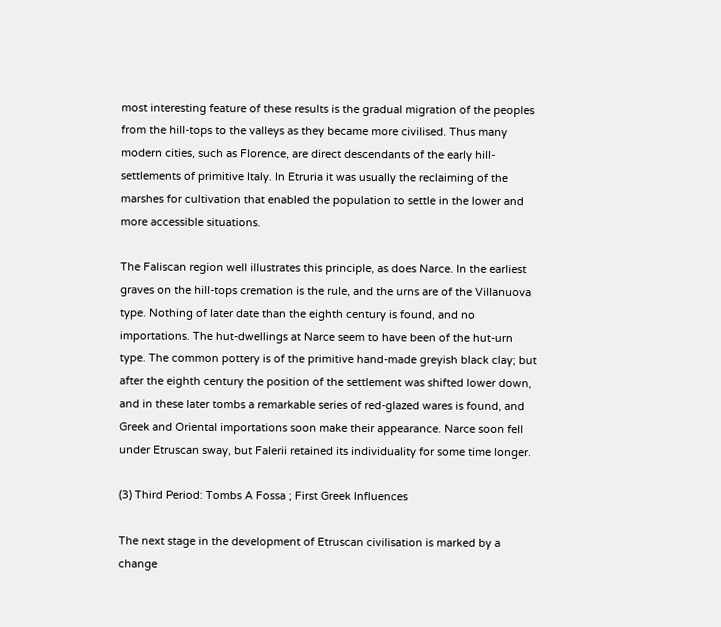most interesting feature of these results is the gradual migration of the peoples from the hill-tops to the valleys as they became more civilised. Thus many modern cities, such as Florence, are direct descendants of the early hill-settlements of primitive Italy. In Etruria it was usually the reclaiming of the marshes for cultivation that enabled the population to settle in the lower and more accessible situations.

The Faliscan region well illustrates this principle, as does Narce. In the earliest graves on the hill-tops cremation is the rule, and the urns are of the Villanuova type. Nothing of later date than the eighth century is found, and no importations. The hut-dwellings at Narce seem to have been of the hut-urn type. The common pottery is of the primitive hand-made greyish black clay; but after the eighth century the position of the settlement was shifted lower down, and in these later tombs a remarkable series of red-glazed wares is found, and Greek and Oriental importations soon make their appearance. Narce soon fell under Etruscan sway, but Falerii retained its individuality for some time longer.

(3) Third Period: Tombs A Fossa ; First Greek Influences

The next stage in the development of Etruscan civilisation is marked by a change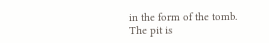in the form of the tomb. The pit is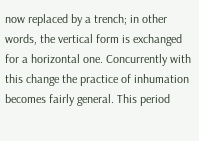now replaced by a trench; in other words, the vertical form is exchanged for a horizontal one. Concurrently with this change the practice of inhumation becomes fairly general. This period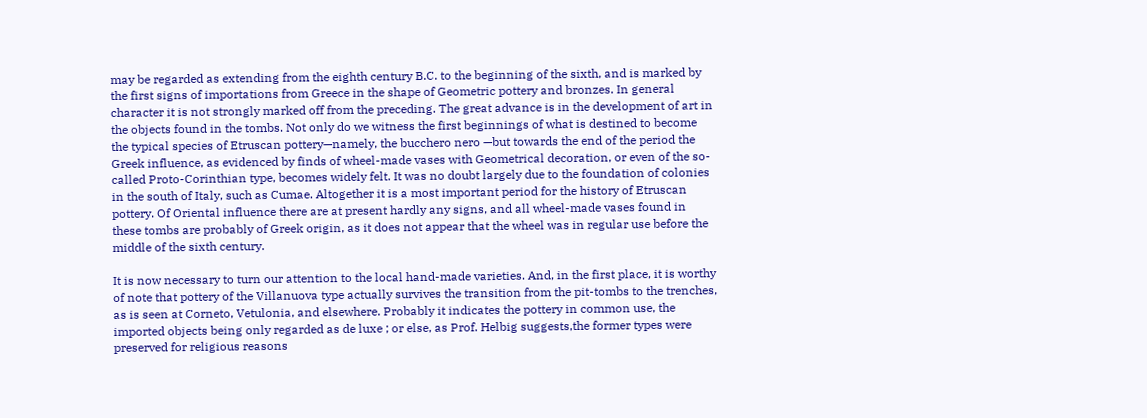may be regarded as extending from the eighth century B.C. to the beginning of the sixth, and is marked by the first signs of importations from Greece in the shape of Geometric pottery and bronzes. In general character it is not strongly marked off from the preceding. The great advance is in the development of art in the objects found in the tombs. Not only do we witness the first beginnings of what is destined to become the typical species of Etruscan pottery—namely, the bucchero nero —but towards the end of the period the Greek influence, as evidenced by finds of wheel-made vases with Geometrical decoration, or even of the so-called Proto-Corinthian type, becomes widely felt. It was no doubt largely due to the foundation of colonies in the south of Italy, such as Cumae. Altogether it is a most important period for the history of Etruscan pottery. Of Oriental influence there are at present hardly any signs, and all wheel-made vases found in these tombs are probably of Greek origin, as it does not appear that the wheel was in regular use before the middle of the sixth century.

It is now necessary to turn our attention to the local hand-made varieties. And, in the first place, it is worthy of note that pottery of the Villanuova type actually survives the transition from the pit-tombs to the trenches, as is seen at Corneto, Vetulonia, and elsewhere. Probably it indicates the pottery in common use, the imported objects being only regarded as de luxe ; or else, as Prof. Helbig suggests,the former types were preserved for religious reasons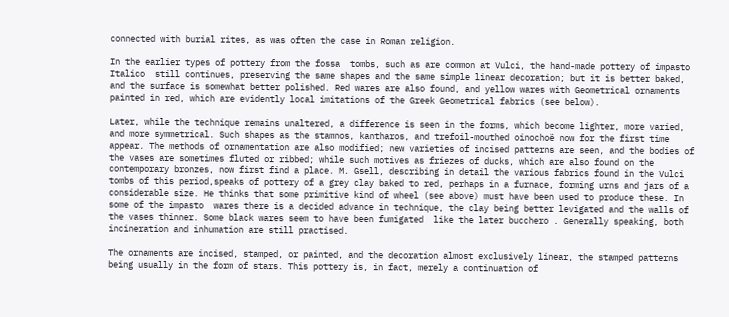connected with burial rites, as was often the case in Roman religion.

In the earlier types of pottery from the fossa  tombs, such as are common at Vulci, the hand-made pottery of impasto Italico  still continues, preserving the same shapes and the same simple linear decoration; but it is better baked, and the surface is somewhat better polished. Red wares are also found, and yellow wares with Geometrical ornaments painted in red, which are evidently local imitations of the Greek Geometrical fabrics (see below).

Later, while the technique remains unaltered, a difference is seen in the forms, which become lighter, more varied, and more symmetrical. Such shapes as the stamnos, kantharos, and trefoil-mouthed oinochoë now for the first time appear. The methods of ornamentation are also modified; new varieties of incised patterns are seen, and the bodies of the vases are sometimes fluted or ribbed; while such motives as friezes of ducks, which are also found on the contemporary bronzes, now first find a place. M. Gsell, describing in detail the various fabrics found in the Vulci tombs of this period,speaks of pottery of a grey clay baked to red, perhaps in a furnace, forming urns and jars of a considerable size. He thinks that some primitive kind of wheel (see above) must have been used to produce these. In some of the impasto  wares there is a decided advance in technique, the clay being better levigated and the walls of the vases thinner. Some black wares seem to have been fumigated  like the later bucchero . Generally speaking, both incineration and inhumation are still practised.

The ornaments are incised, stamped, or painted, and the decoration almost exclusively linear, the stamped patterns being usually in the form of stars. This pottery is, in fact, merely a continuation of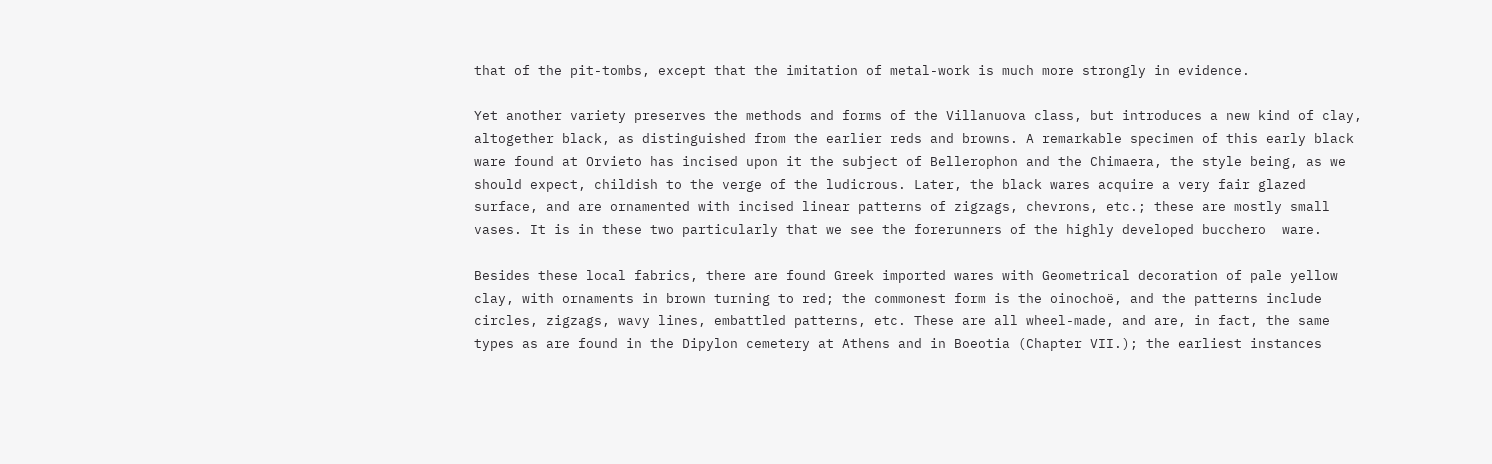that of the pit-tombs, except that the imitation of metal-work is much more strongly in evidence.

Yet another variety preserves the methods and forms of the Villanuova class, but introduces a new kind of clay, altogether black, as distinguished from the earlier reds and browns. A remarkable specimen of this early black ware found at Orvieto has incised upon it the subject of Bellerophon and the Chimaera, the style being, as we should expect, childish to the verge of the ludicrous. Later, the black wares acquire a very fair glazed surface, and are ornamented with incised linear patterns of zigzags, chevrons, etc.; these are mostly small vases. It is in these two particularly that we see the forerunners of the highly developed bucchero  ware.

Besides these local fabrics, there are found Greek imported wares with Geometrical decoration of pale yellow clay, with ornaments in brown turning to red; the commonest form is the oinochoë, and the patterns include circles, zigzags, wavy lines, embattled patterns, etc. These are all wheel-made, and are, in fact, the same types as are found in the Dipylon cemetery at Athens and in Boeotia (Chapter VII.); the earliest instances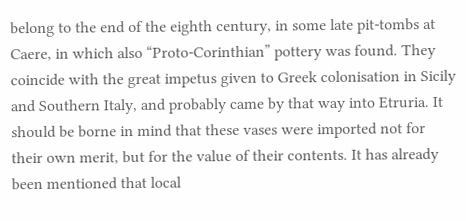belong to the end of the eighth century, in some late pit-tombs at Caere, in which also “Proto-Corinthian” pottery was found. They coincide with the great impetus given to Greek colonisation in Sicily and Southern Italy, and probably came by that way into Etruria. It should be borne in mind that these vases were imported not for their own merit, but for the value of their contents. It has already been mentioned that local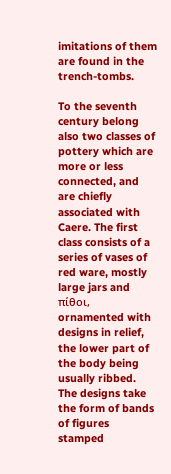imitations of them are found in the trench-tombs.

To the seventh century belong also two classes of pottery which are more or less connected, and are chiefly associated with Caere. The first class consists of a series of vases of red ware, mostly large jars and πίθοι, ornamented with designs in relief, the lower part of the body being usually ribbed. The designs take the form of bands of figures stamped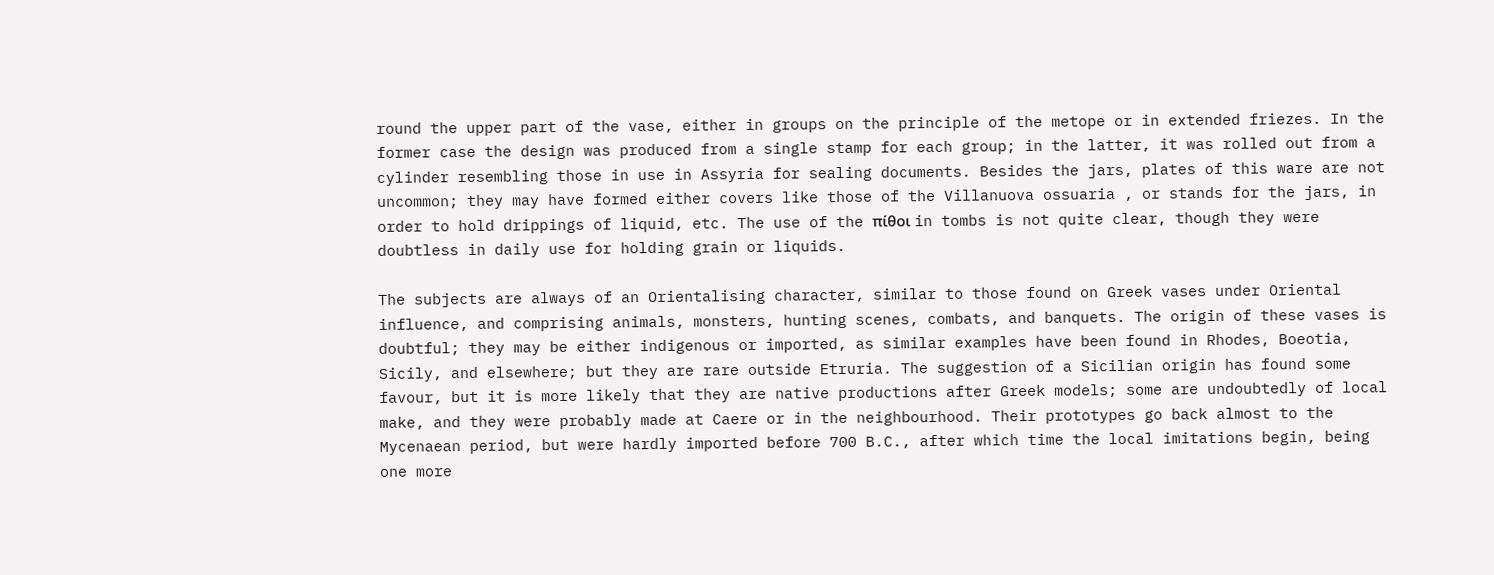round the upper part of the vase, either in groups on the principle of the metope or in extended friezes. In the former case the design was produced from a single stamp for each group; in the latter, it was rolled out from a cylinder resembling those in use in Assyria for sealing documents. Besides the jars, plates of this ware are not uncommon; they may have formed either covers like those of the Villanuova ossuaria , or stands for the jars, in order to hold drippings of liquid, etc. The use of the πίθοι in tombs is not quite clear, though they were doubtless in daily use for holding grain or liquids.

The subjects are always of an Orientalising character, similar to those found on Greek vases under Oriental influence, and comprising animals, monsters, hunting scenes, combats, and banquets. The origin of these vases is doubtful; they may be either indigenous or imported, as similar examples have been found in Rhodes, Boeotia, Sicily, and elsewhere; but they are rare outside Etruria. The suggestion of a Sicilian origin has found some favour, but it is more likely that they are native productions after Greek models; some are undoubtedly of local make, and they were probably made at Caere or in the neighbourhood. Their prototypes go back almost to the Mycenaean period, but were hardly imported before 700 B.C., after which time the local imitations begin, being one more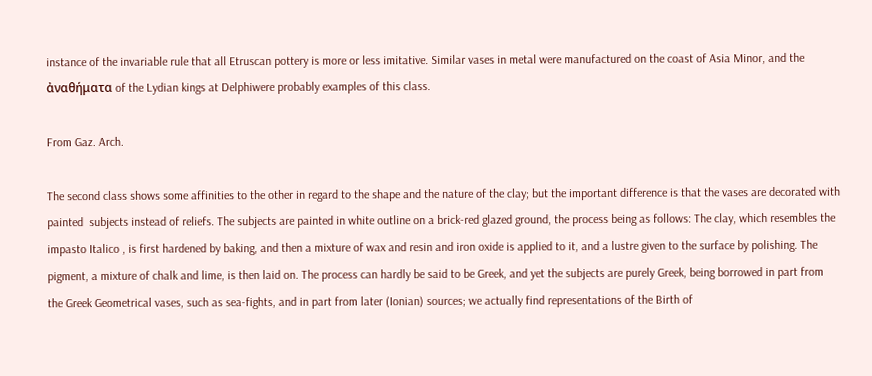instance of the invariable rule that all Etruscan pottery is more or less imitative. Similar vases in metal were manufactured on the coast of Asia Minor, and the ἀναθήματα of the Lydian kings at Delphiwere probably examples of this class.

From Gaz. Arch.

The second class shows some affinities to the other in regard to the shape and the nature of the clay; but the important difference is that the vases are decorated with painted  subjects instead of reliefs. The subjects are painted in white outline on a brick-red glazed ground, the process being as follows: The clay, which resembles the impasto Italico , is first hardened by baking, and then a mixture of wax and resin and iron oxide is applied to it, and a lustre given to the surface by polishing. The pigment, a mixture of chalk and lime, is then laid on. The process can hardly be said to be Greek, and yet the subjects are purely Greek, being borrowed in part from the Greek Geometrical vases, such as sea-fights, and in part from later (Ionian) sources; we actually find representations of the Birth of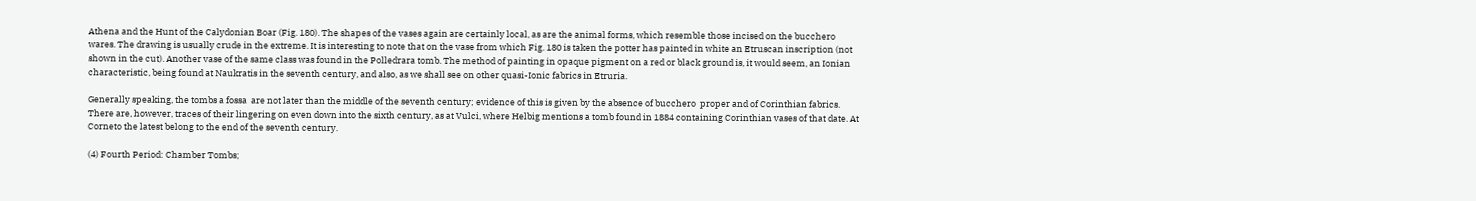Athena and the Hunt of the Calydonian Boar (Fig. 180). The shapes of the vases again are certainly local, as are the animal forms, which resemble those incised on the bucchero  wares. The drawing is usually crude in the extreme. It is interesting to note that on the vase from which Fig. 180 is taken the potter has painted in white an Etruscan inscription (not shown in the cut). Another vase of the same class was found in the Polledrara tomb. The method of painting in opaque pigment on a red or black ground is, it would seem, an Ionian characteristic, being found at Naukratis in the seventh century, and also, as we shall see on other quasi-Ionic fabrics in Etruria.

Generally speaking, the tombs a fossa  are not later than the middle of the seventh century; evidence of this is given by the absence of bucchero  proper and of Corinthian fabrics. There are, however, traces of their lingering on even down into the sixth century, as at Vulci, where Helbig mentions a tomb found in 1884 containing Corinthian vases of that date. At Corneto the latest belong to the end of the seventh century.

(4) Fourth Period: Chamber Tombs;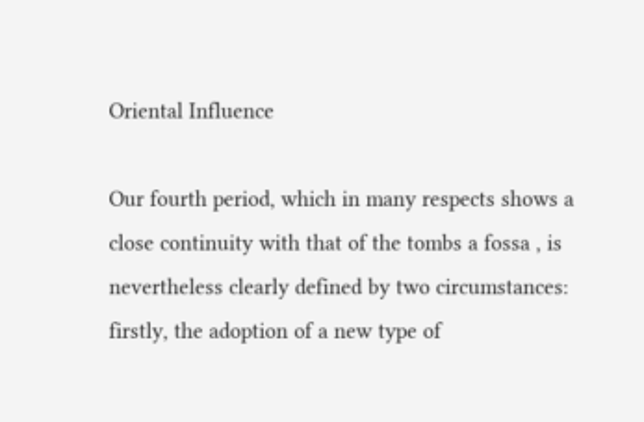Oriental Influence

Our fourth period, which in many respects shows a close continuity with that of the tombs a fossa , is nevertheless clearly defined by two circumstances: firstly, the adoption of a new type of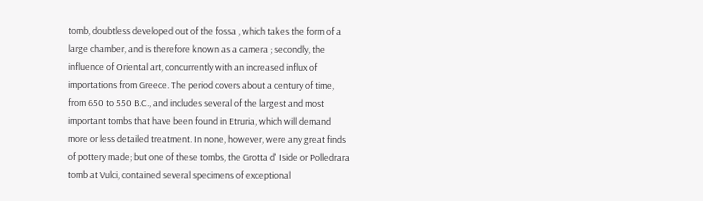tomb, doubtless developed out of the fossa , which takes the form of a large chamber, and is therefore known as a camera ; secondly, the influence of Oriental art, concurrently with an increased influx of importations from Greece. The period covers about a century of time, from 650 to 550 B.C., and includes several of the largest and most important tombs that have been found in Etruria, which will demand more or less detailed treatment. In none, however, were any great finds of pottery made; but one of these tombs, the Grotta d' Iside or Polledrara tomb at Vulci, contained several specimens of exceptional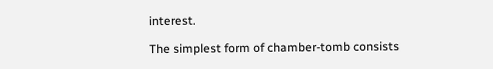interest.

The simplest form of chamber-tomb consists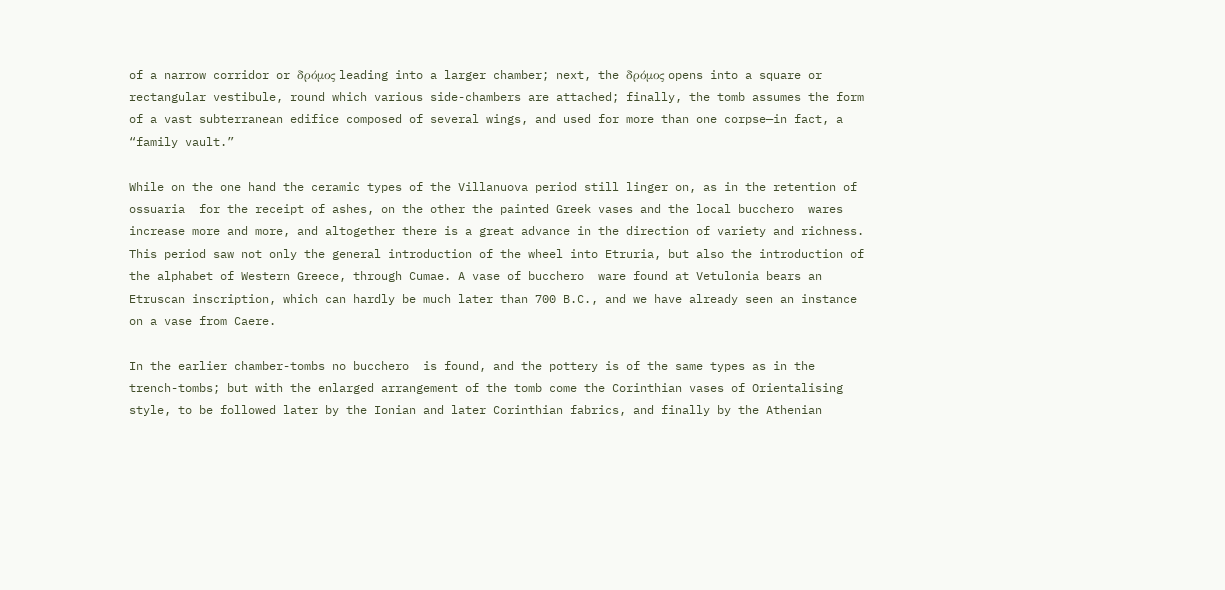of a narrow corridor or δρόμος leading into a larger chamber; next, the δρόμος opens into a square or rectangular vestibule, round which various side-chambers are attached; finally, the tomb assumes the form of a vast subterranean edifice composed of several wings, and used for more than one corpse—in fact, a “family vault.”

While on the one hand the ceramic types of the Villanuova period still linger on, as in the retention of ossuaria  for the receipt of ashes, on the other the painted Greek vases and the local bucchero  wares increase more and more, and altogether there is a great advance in the direction of variety and richness. This period saw not only the general introduction of the wheel into Etruria, but also the introduction of the alphabet of Western Greece, through Cumae. A vase of bucchero  ware found at Vetulonia bears an Etruscan inscription, which can hardly be much later than 700 B.C., and we have already seen an instance on a vase from Caere.

In the earlier chamber-tombs no bucchero  is found, and the pottery is of the same types as in the trench-tombs; but with the enlarged arrangement of the tomb come the Corinthian vases of Orientalising style, to be followed later by the Ionian and later Corinthian fabrics, and finally by the Athenian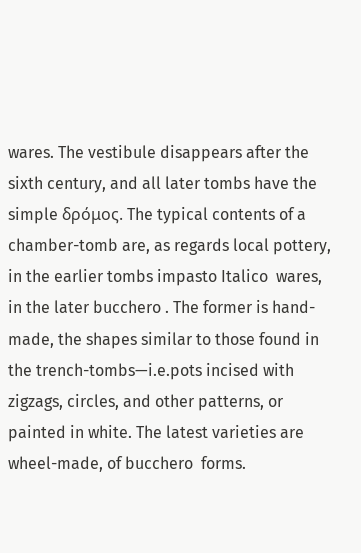wares. The vestibule disappears after the sixth century, and all later tombs have the simple δρόμος. The typical contents of a chamber-tomb are, as regards local pottery, in the earlier tombs impasto Italico  wares, in the later bucchero . The former is hand-made, the shapes similar to those found in the trench-tombs—i.e.pots incised with zigzags, circles, and other patterns, or painted in white. The latest varieties are wheel-made, of bucchero  forms.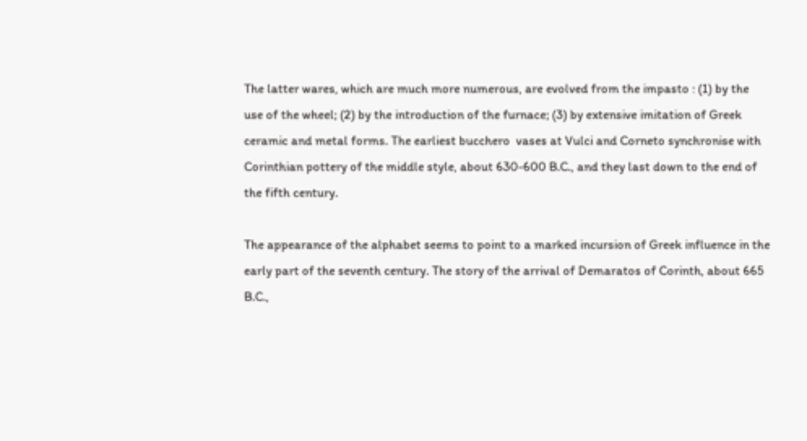The latter wares, which are much more numerous, are evolved from the impasto : (1) by the use of the wheel; (2) by the introduction of the furnace; (3) by extensive imitation of Greek ceramic and metal forms. The earliest bucchero  vases at Vulci and Corneto synchronise with Corinthian pottery of the middle style, about 630-600 B.C., and they last down to the end of the fifth century.

The appearance of the alphabet seems to point to a marked incursion of Greek influence in the early part of the seventh century. The story of the arrival of Demaratos of Corinth, about 665 B.C.,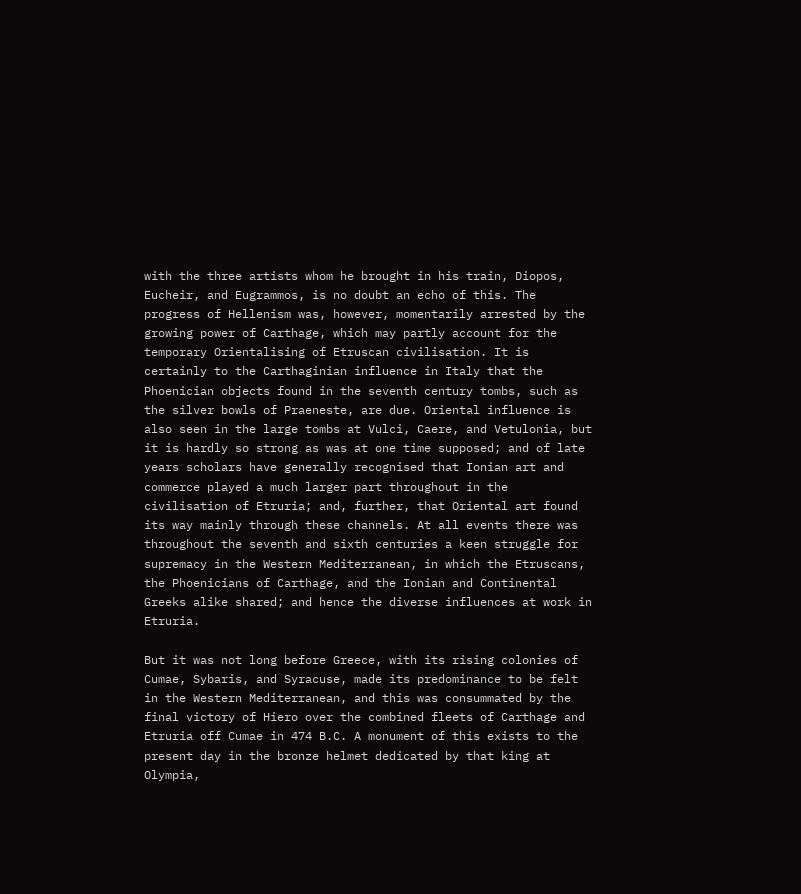with the three artists whom he brought in his train, Diopos, Eucheir, and Eugrammos, is no doubt an echo of this. The progress of Hellenism was, however, momentarily arrested by the growing power of Carthage, which may partly account for the temporary Orientalising of Etruscan civilisation. It is certainly to the Carthaginian influence in Italy that the Phoenician objects found in the seventh century tombs, such as the silver bowls of Praeneste, are due. Oriental influence is also seen in the large tombs at Vulci, Caere, and Vetulonia, but it is hardly so strong as was at one time supposed; and of late years scholars have generally recognised that Ionian art and commerce played a much larger part throughout in the civilisation of Etruria; and, further, that Oriental art found its way mainly through these channels. At all events there was throughout the seventh and sixth centuries a keen struggle for supremacy in the Western Mediterranean, in which the Etruscans, the Phoenicians of Carthage, and the Ionian and Continental Greeks alike shared; and hence the diverse influences at work in Etruria.

But it was not long before Greece, with its rising colonies of Cumae, Sybaris, and Syracuse, made its predominance to be felt in the Western Mediterranean, and this was consummated by the final victory of Hiero over the combined fleets of Carthage and Etruria off Cumae in 474 B.C. A monument of this exists to the present day in the bronze helmet dedicated by that king at Olympia,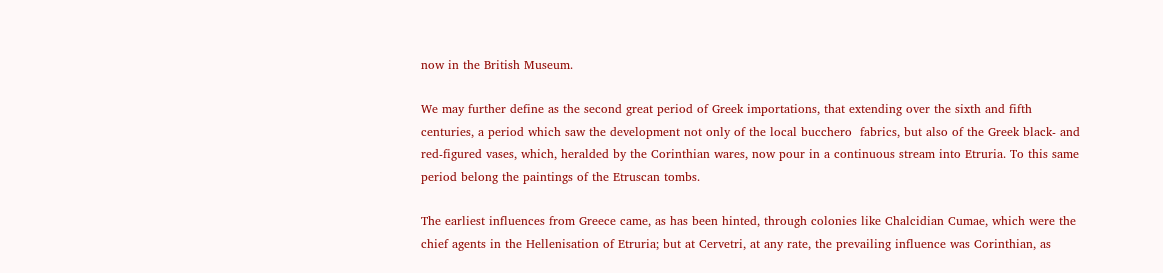now in the British Museum.

We may further define as the second great period of Greek importations, that extending over the sixth and fifth centuries, a period which saw the development not only of the local bucchero  fabrics, but also of the Greek black- and red-figured vases, which, heralded by the Corinthian wares, now pour in a continuous stream into Etruria. To this same period belong the paintings of the Etruscan tombs.

The earliest influences from Greece came, as has been hinted, through colonies like Chalcidian Cumae, which were the chief agents in the Hellenisation of Etruria; but at Cervetri, at any rate, the prevailing influence was Corinthian, as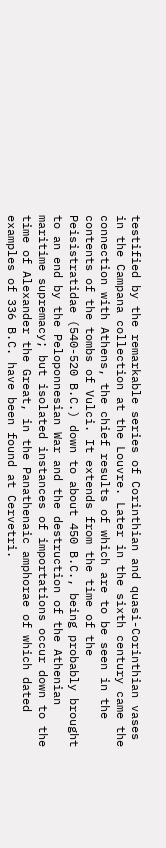testified by the remarkable series of Corinthian and quasi-Corinthian vases in the Campana collection at the Louvre. Later in the sixth century came the connection with Athens, the chief results of which are to be seen in the contents of the tombs of Vulci. It extends from the time of the Peisistratidae (540-520 B.C.) down to about 450 B.C., being probably brought to an end by the Peloponnesian War and the destruction of the Athenian maritime supremacy; but isolated instances of importations occur down to the time of Alexander the Great, in the Panathenaic amphorae of which dated examples of 336 B.C. have been found at Cervetri.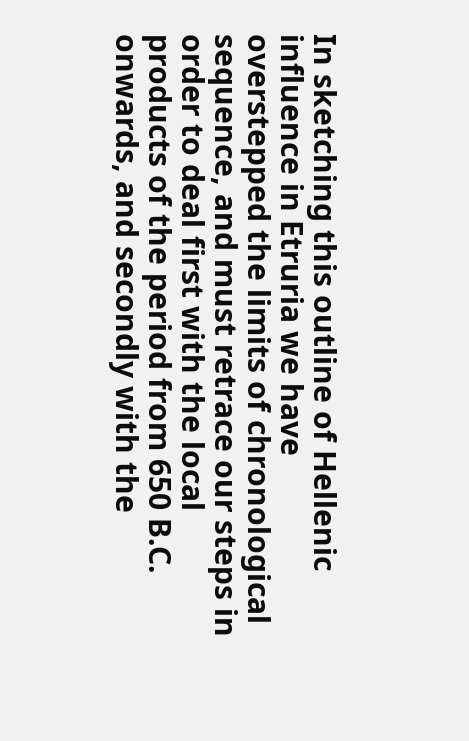In sketching this outline of Hellenic influence in Etruria we have overstepped the limits of chronological sequence, and must retrace our steps in order to deal first with the local products of the period from 650 B.C. onwards, and secondly with the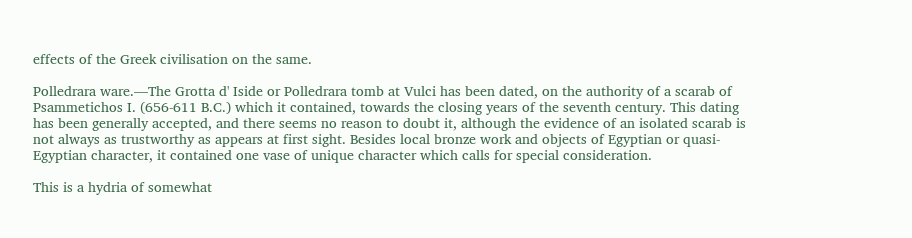effects of the Greek civilisation on the same.

Polledrara ware.—The Grotta d' Iside or Polledrara tomb at Vulci has been dated, on the authority of a scarab of Psammetichos I. (656-611 B.C.) which it contained, towards the closing years of the seventh century. This dating has been generally accepted, and there seems no reason to doubt it, although the evidence of an isolated scarab is not always as trustworthy as appears at first sight. Besides local bronze work and objects of Egyptian or quasi-Egyptian character, it contained one vase of unique character which calls for special consideration.

This is a hydria of somewhat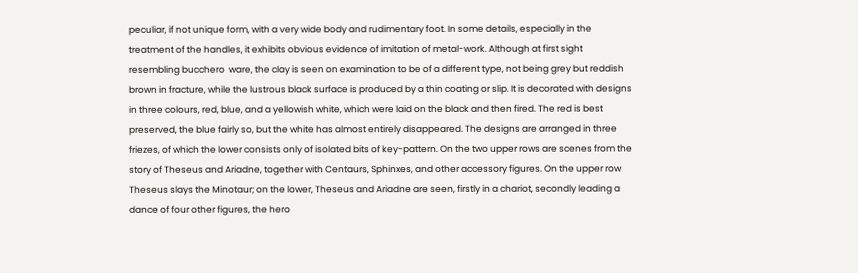peculiar, if not unique form, with a very wide body and rudimentary foot. In some details, especially in the treatment of the handles, it exhibits obvious evidence of imitation of metal-work. Although at first sight resembling bucchero  ware, the clay is seen on examination to be of a different type, not being grey but reddish brown in fracture, while the lustrous black surface is produced by a thin coating or slip. It is decorated with designs in three colours, red, blue, and a yellowish white, which were laid on the black and then fired. The red is best preserved, the blue fairly so, but the white has almost entirely disappeared. The designs are arranged in three friezes, of which the lower consists only of isolated bits of key-pattern. On the two upper rows are scenes from the story of Theseus and Ariadne, together with Centaurs, Sphinxes, and other accessory figures. On the upper row Theseus slays the Minotaur; on the lower, Theseus and Ariadne are seen, firstly in a chariot, secondly leading a dance of four other figures, the hero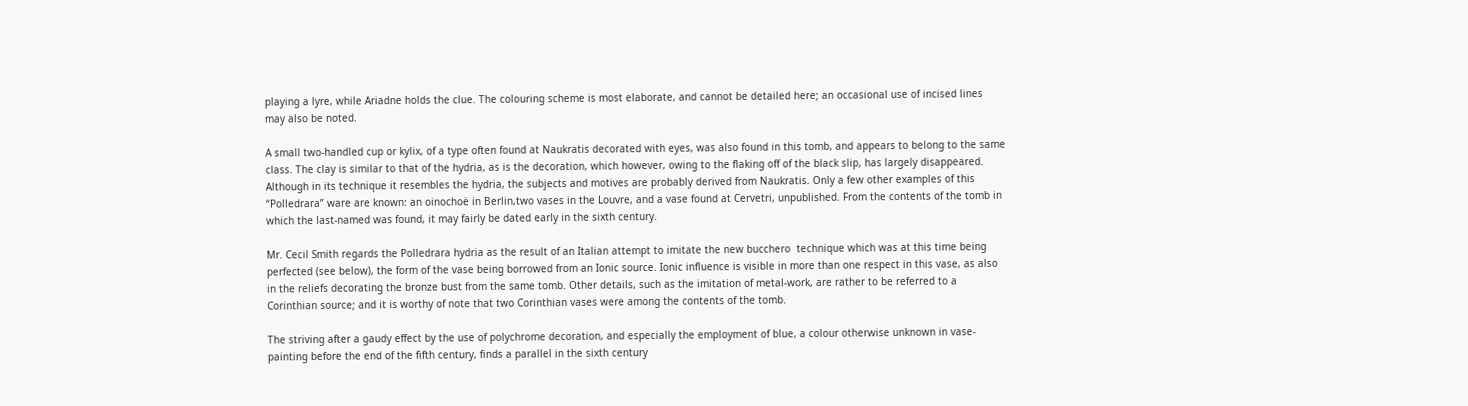playing a lyre, while Ariadne holds the clue. The colouring scheme is most elaborate, and cannot be detailed here; an occasional use of incised lines may also be noted.

A small two-handled cup or kylix, of a type often found at Naukratis decorated with eyes, was also found in this tomb, and appears to belong to the same class. The clay is similar to that of the hydria, as is the decoration, which however, owing to the flaking off of the black slip, has largely disappeared. Although in its technique it resembles the hydria, the subjects and motives are probably derived from Naukratis. Only a few other examples of this “Polledrara” ware are known: an oinochoë in Berlin,two vases in the Louvre, and a vase found at Cervetri, unpublished. From the contents of the tomb in which the last-named was found, it may fairly be dated early in the sixth century.

Mr. Cecil Smith regards the Polledrara hydria as the result of an Italian attempt to imitate the new bucchero  technique which was at this time being perfected (see below), the form of the vase being borrowed from an Ionic source. Ionic influence is visible in more than one respect in this vase, as also in the reliefs decorating the bronze bust from the same tomb. Other details, such as the imitation of metal-work, are rather to be referred to a Corinthian source; and it is worthy of note that two Corinthian vases were among the contents of the tomb.

The striving after a gaudy effect by the use of polychrome decoration, and especially the employment of blue, a colour otherwise unknown in vase-painting before the end of the fifth century, finds a parallel in the sixth century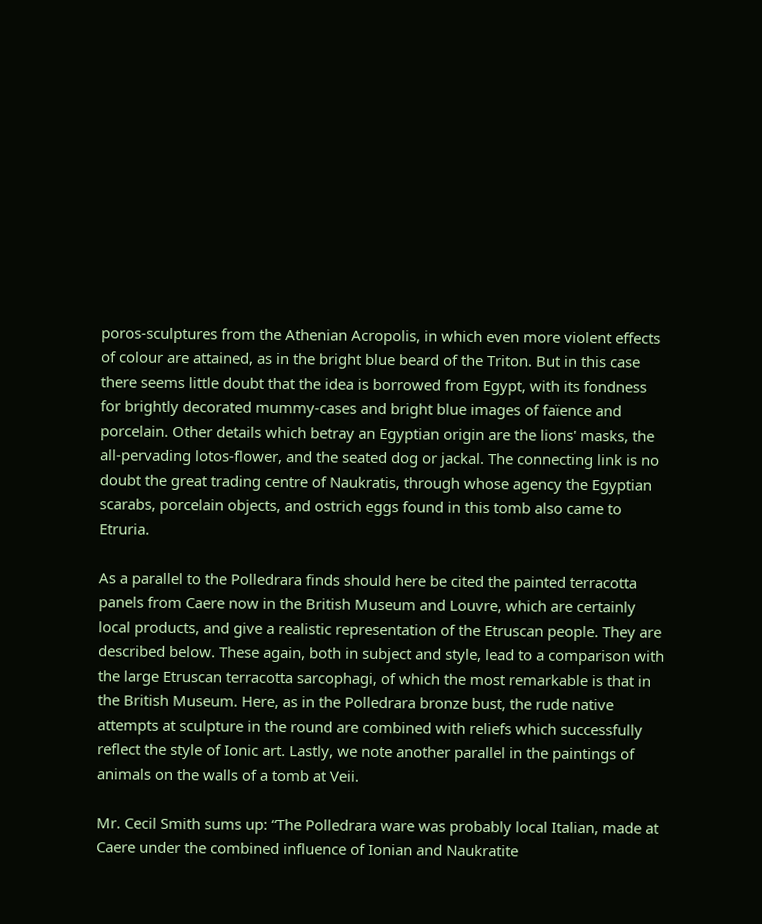poros-sculptures from the Athenian Acropolis, in which even more violent effects of colour are attained, as in the bright blue beard of the Triton. But in this case there seems little doubt that the idea is borrowed from Egypt, with its fondness for brightly decorated mummy-cases and bright blue images of faïence and porcelain. Other details which betray an Egyptian origin are the lions' masks, the all-pervading lotos-flower, and the seated dog or jackal. The connecting link is no doubt the great trading centre of Naukratis, through whose agency the Egyptian scarabs, porcelain objects, and ostrich eggs found in this tomb also came to Etruria.

As a parallel to the Polledrara finds should here be cited the painted terracotta panels from Caere now in the British Museum and Louvre, which are certainly local products, and give a realistic representation of the Etruscan people. They are described below. These again, both in subject and style, lead to a comparison with the large Etruscan terracotta sarcophagi, of which the most remarkable is that in the British Museum. Here, as in the Polledrara bronze bust, the rude native attempts at sculpture in the round are combined with reliefs which successfully reflect the style of Ionic art. Lastly, we note another parallel in the paintings of animals on the walls of a tomb at Veii.

Mr. Cecil Smith sums up: “The Polledrara ware was probably local Italian, made at Caere under the combined influence of Ionian and Naukratite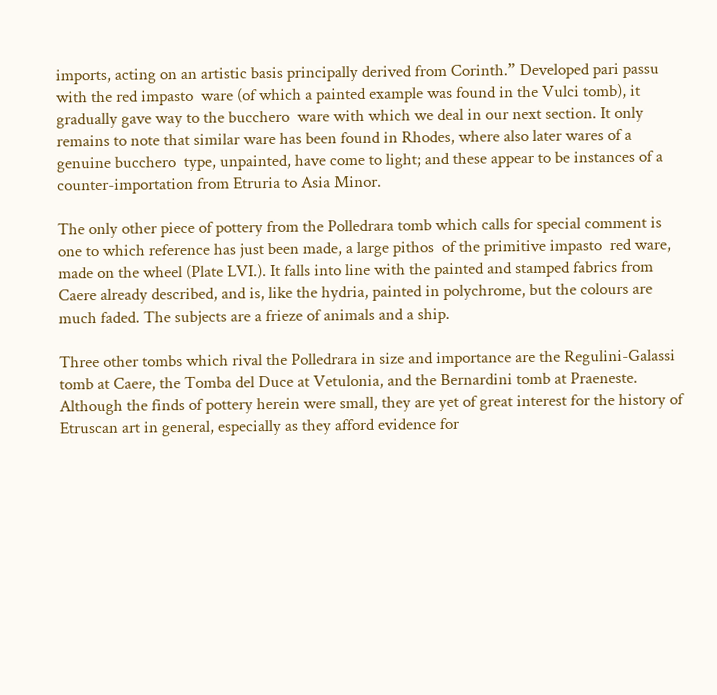imports, acting on an artistic basis principally derived from Corinth.” Developed pari passu  with the red impasto  ware (of which a painted example was found in the Vulci tomb), it gradually gave way to the bucchero  ware with which we deal in our next section. It only remains to note that similar ware has been found in Rhodes, where also later wares of a genuine bucchero  type, unpainted, have come to light; and these appear to be instances of a counter-importation from Etruria to Asia Minor.

The only other piece of pottery from the Polledrara tomb which calls for special comment is one to which reference has just been made, a large pithos  of the primitive impasto  red ware, made on the wheel (Plate LVI.). It falls into line with the painted and stamped fabrics from Caere already described, and is, like the hydria, painted in polychrome, but the colours are much faded. The subjects are a frieze of animals and a ship.

Three other tombs which rival the Polledrara in size and importance are the Regulini-Galassi tomb at Caere, the Tomba del Duce at Vetulonia, and the Bernardini tomb at Praeneste. Although the finds of pottery herein were small, they are yet of great interest for the history of Etruscan art in general, especially as they afford evidence for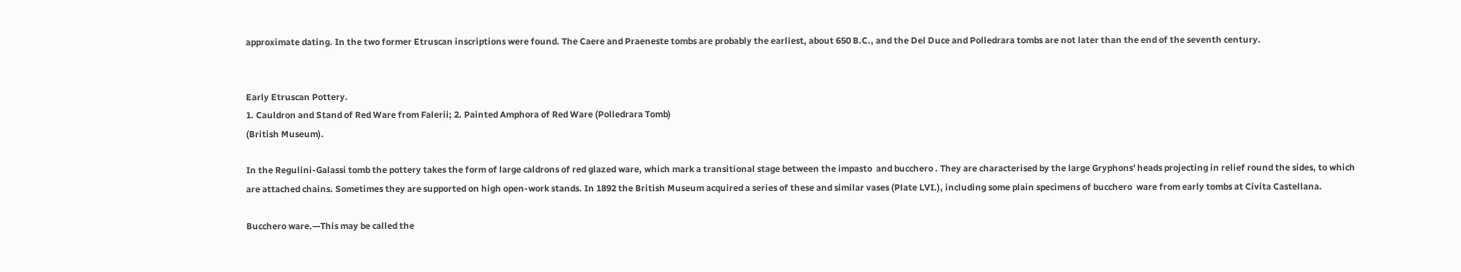approximate dating. In the two former Etruscan inscriptions were found. The Caere and Praeneste tombs are probably the earliest, about 650 B.C., and the Del Duce and Polledrara tombs are not later than the end of the seventh century.


Early Etruscan Pottery.
1. Cauldron and Stand of Red Ware from Falerii; 2. Painted Amphora of Red Ware (Polledrara Tomb)
(British Museum).

In the Regulini-Galassi tomb the pottery takes the form of large caldrons of red glazed ware, which mark a transitional stage between the impasto  and bucchero . They are characterised by the large Gryphons' heads projecting in relief round the sides, to which are attached chains. Sometimes they are supported on high open-work stands. In 1892 the British Museum acquired a series of these and similar vases (Plate LVI.), including some plain specimens of bucchero  ware from early tombs at Civita Castellana.

Bucchero ware.—This may be called the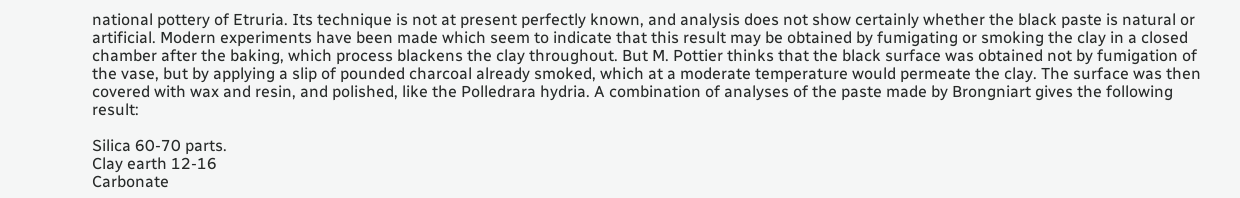national pottery of Etruria. Its technique is not at present perfectly known, and analysis does not show certainly whether the black paste is natural or artificial. Modern experiments have been made which seem to indicate that this result may be obtained by fumigating or smoking the clay in a closed chamber after the baking, which process blackens the clay throughout. But M. Pottier thinks that the black surface was obtained not by fumigation of the vase, but by applying a slip of pounded charcoal already smoked, which at a moderate temperature would permeate the clay. The surface was then covered with wax and resin, and polished, like the Polledrara hydria. A combination of analyses of the paste made by Brongniart gives the following result:

Silica 60-70 parts.
Clay earth 12-16
Carbonate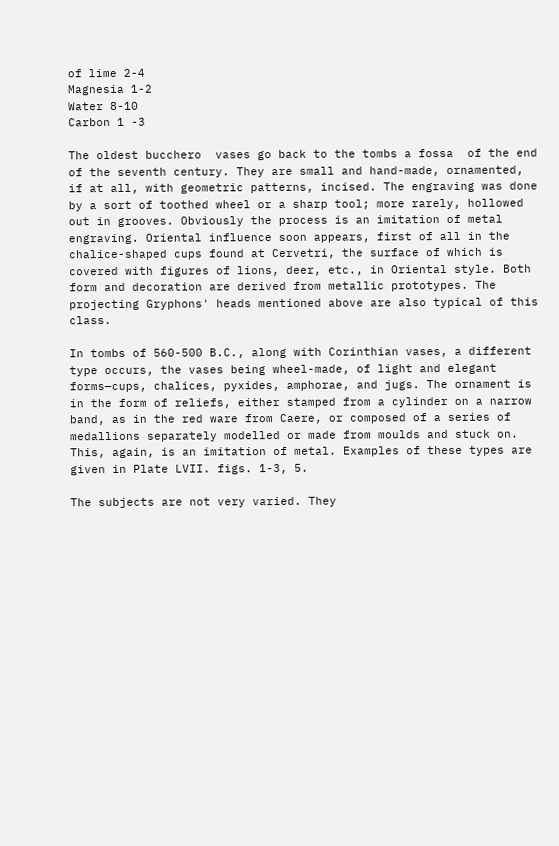of lime 2-4
Magnesia 1-2
Water 8-10
Carbon 1 -3

The oldest bucchero  vases go back to the tombs a fossa  of the end of the seventh century. They are small and hand-made, ornamented, if at all, with geometric patterns, incised. The engraving was done by a sort of toothed wheel or a sharp tool; more rarely, hollowed out in grooves. Obviously the process is an imitation of metal engraving. Oriental influence soon appears, first of all in the chalice-shaped cups found at Cervetri, the surface of which is covered with figures of lions, deer, etc., in Oriental style. Both form and decoration are derived from metallic prototypes. The projecting Gryphons' heads mentioned above are also typical of this class.

In tombs of 560-500 B.C., along with Corinthian vases, a different type occurs, the vases being wheel-made, of light and elegant forms—cups, chalices, pyxides, amphorae, and jugs. The ornament is in the form of reliefs, either stamped from a cylinder on a narrow band, as in the red ware from Caere, or composed of a series of medallions separately modelled or made from moulds and stuck on. This, again, is an imitation of metal. Examples of these types are given in Plate LVII. figs. 1-3, 5.

The subjects are not very varied. They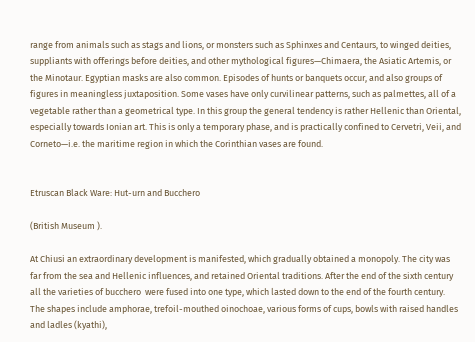range from animals such as stags and lions, or monsters such as Sphinxes and Centaurs, to winged deities, suppliants with offerings before deities, and other mythological figures—Chimaera, the Asiatic Artemis, or the Minotaur. Egyptian masks are also common. Episodes of hunts or banquets occur, and also groups of figures in meaningless juxtaposition. Some vases have only curvilinear patterns, such as palmettes, all of a vegetable rather than a geometrical type. In this group the general tendency is rather Hellenic than Oriental, especially towards Ionian art. This is only a temporary phase, and is practically confined to Cervetri, Veii, and Corneto—i.e. the maritime region in which the Corinthian vases are found.


Etruscan Black Ware: Hut-urn and Bucchero

(British Museum ).

At Chiusi an extraordinary development is manifested, which gradually obtained a monopoly. The city was far from the sea and Hellenic influences, and retained Oriental traditions. After the end of the sixth century all the varieties of bucchero  were fused into one type, which lasted down to the end of the fourth century. The shapes include amphorae, trefoil-mouthed oinochoae, various forms of cups, bowls with raised handles and ladles (kyathi),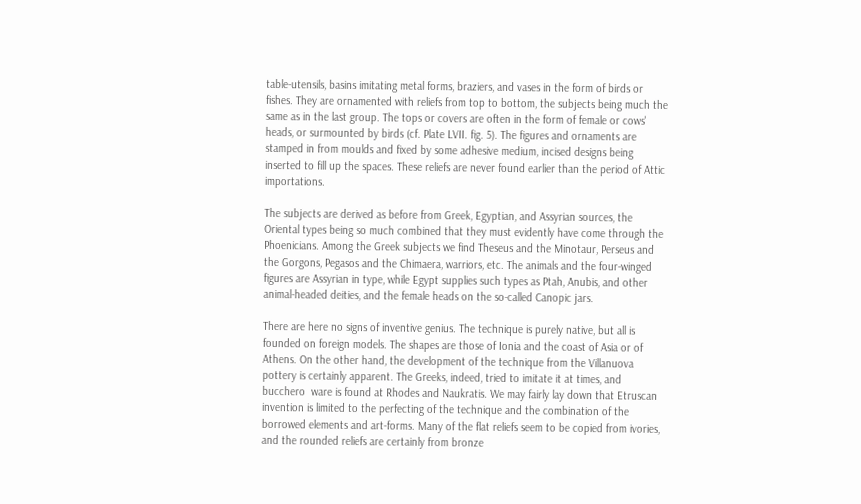table-utensils, basins imitating metal forms, braziers, and vases in the form of birds or fishes. They are ornamented with reliefs from top to bottom, the subjects being much the same as in the last group. The tops or covers are often in the form of female or cows' heads, or surmounted by birds (cf. Plate LVII. fig. 5). The figures and ornaments are stamped in from moulds and fixed by some adhesive medium, incised designs being inserted to fill up the spaces. These reliefs are never found earlier than the period of Attic importations.

The subjects are derived as before from Greek, Egyptian, and Assyrian sources, the Oriental types being so much combined that they must evidently have come through the Phoenicians. Among the Greek subjects we find Theseus and the Minotaur, Perseus and the Gorgons, Pegasos and the Chimaera, warriors, etc. The animals and the four-winged figures are Assyrian in type, while Egypt supplies such types as Ptah, Anubis, and other animal-headed deities, and the female heads on the so-called Canopic jars.

There are here no signs of inventive genius. The technique is purely native, but all is founded on foreign models. The shapes are those of Ionia and the coast of Asia or of Athens. On the other hand, the development of the technique from the Villanuova pottery is certainly apparent. The Greeks, indeed, tried to imitate it at times, and bucchero  ware is found at Rhodes and Naukratis. We may fairly lay down that Etruscan invention is limited to the perfecting of the technique and the combination of the borrowed elements and art-forms. Many of the flat reliefs seem to be copied from ivories, and the rounded reliefs are certainly from bronze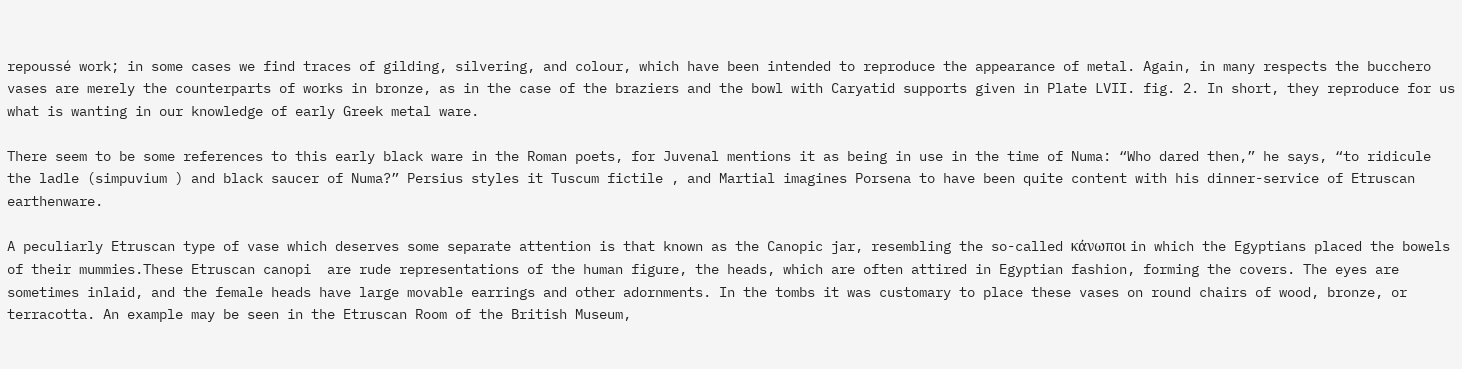repoussé work; in some cases we find traces of gilding, silvering, and colour, which have been intended to reproduce the appearance of metal. Again, in many respects the bucchero  vases are merely the counterparts of works in bronze, as in the case of the braziers and the bowl with Caryatid supports given in Plate LVII. fig. 2. In short, they reproduce for us what is wanting in our knowledge of early Greek metal ware.

There seem to be some references to this early black ware in the Roman poets, for Juvenal mentions it as being in use in the time of Numa: “Who dared then,” he says, “to ridicule the ladle (simpuvium ) and black saucer of Numa?” Persius styles it Tuscum fictile , and Martial imagines Porsena to have been quite content with his dinner-service of Etruscan earthenware.

A peculiarly Etruscan type of vase which deserves some separate attention is that known as the Canopic jar, resembling the so-called κάνωποι in which the Egyptians placed the bowels of their mummies.These Etruscan canopi  are rude representations of the human figure, the heads, which are often attired in Egyptian fashion, forming the covers. The eyes are sometimes inlaid, and the female heads have large movable earrings and other adornments. In the tombs it was customary to place these vases on round chairs of wood, bronze, or terracotta. An example may be seen in the Etruscan Room of the British Museum,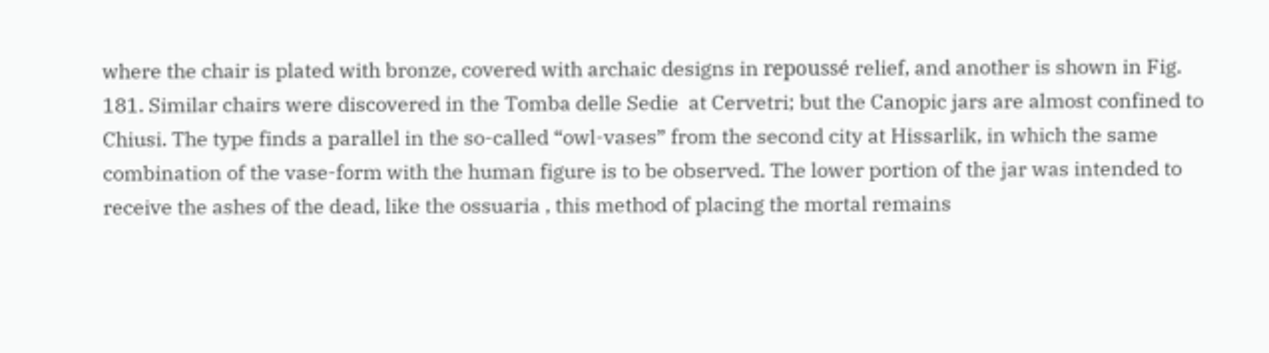where the chair is plated with bronze, covered with archaic designs in repoussé relief, and another is shown in Fig. 181. Similar chairs were discovered in the Tomba delle Sedie  at Cervetri; but the Canopic jars are almost confined to Chiusi. The type finds a parallel in the so-called “owl-vases” from the second city at Hissarlik, in which the same combination of the vase-form with the human figure is to be observed. The lower portion of the jar was intended to receive the ashes of the dead, like the ossuaria , this method of placing the mortal remains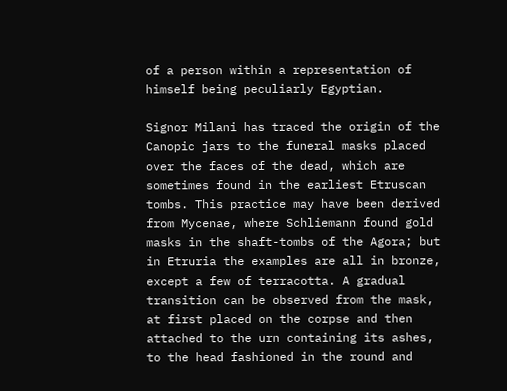of a person within a representation of himself being peculiarly Egyptian.

Signor Milani has traced the origin of the Canopic jars to the funeral masks placed over the faces of the dead, which are sometimes found in the earliest Etruscan tombs. This practice may have been derived from Mycenae, where Schliemann found gold masks in the shaft-tombs of the Agora; but in Etruria the examples are all in bronze, except a few of terracotta. A gradual transition can be observed from the mask, at first placed on the corpse and then attached to the urn containing its ashes, to the head fashioned in the round and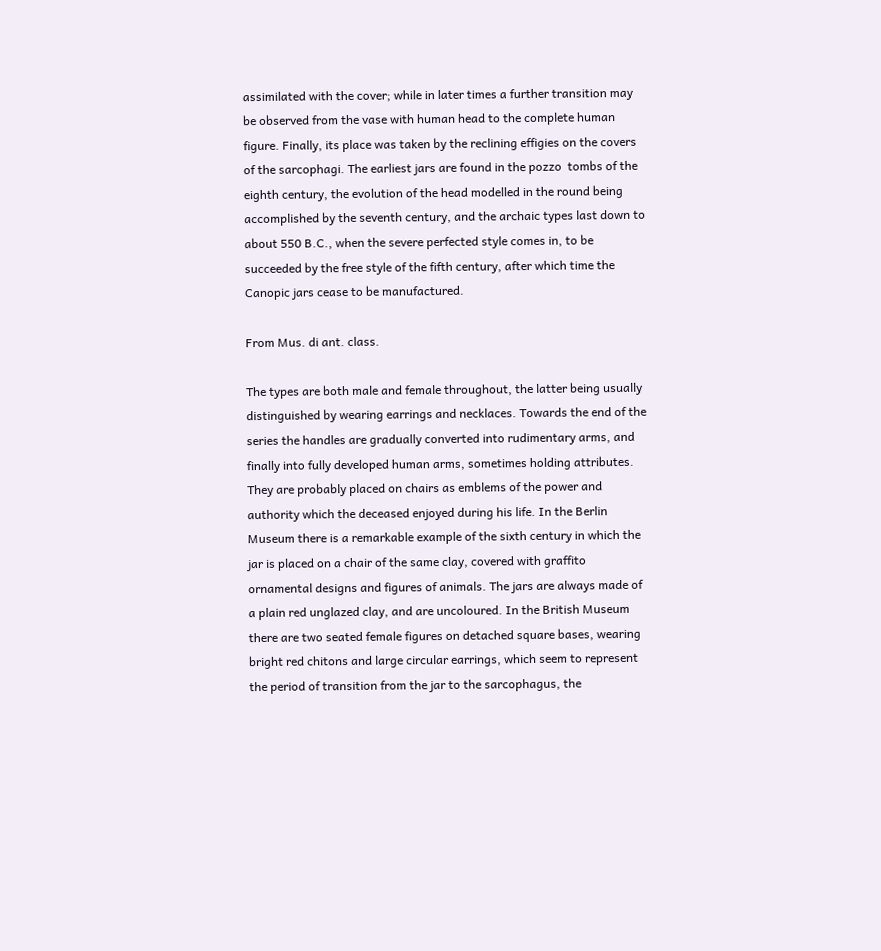assimilated with the cover; while in later times a further transition may be observed from the vase with human head to the complete human figure. Finally, its place was taken by the reclining effigies on the covers of the sarcophagi. The earliest jars are found in the pozzo  tombs of the eighth century, the evolution of the head modelled in the round being accomplished by the seventh century, and the archaic types last down to about 550 B.C., when the severe perfected style comes in, to be succeeded by the free style of the fifth century, after which time the Canopic jars cease to be manufactured.

From Mus. di ant. class.

The types are both male and female throughout, the latter being usually distinguished by wearing earrings and necklaces. Towards the end of the series the handles are gradually converted into rudimentary arms, and finally into fully developed human arms, sometimes holding attributes. They are probably placed on chairs as emblems of the power and authority which the deceased enjoyed during his life. In the Berlin Museum there is a remarkable example of the sixth century in which the jar is placed on a chair of the same clay, covered with graffito  ornamental designs and figures of animals. The jars are always made of a plain red unglazed clay, and are uncoloured. In the British Museum there are two seated female figures on detached square bases, wearing bright red chitons and large circular earrings, which seem to represent the period of transition from the jar to the sarcophagus, the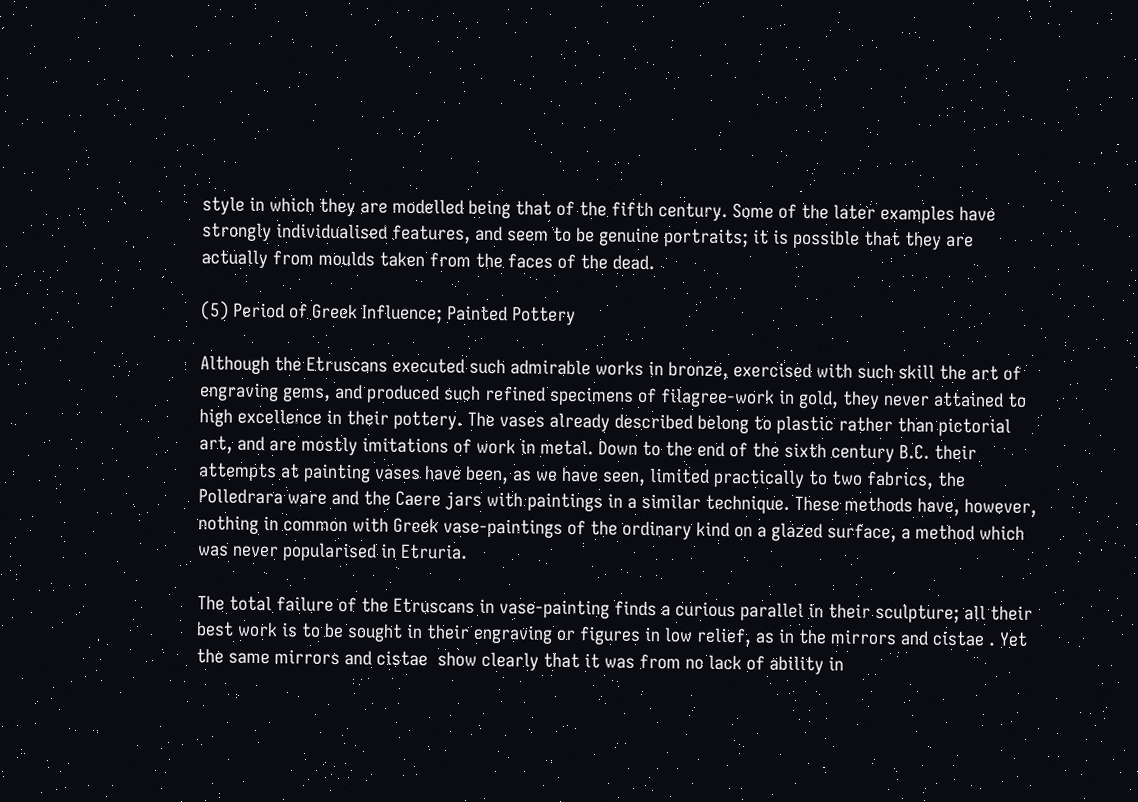style in which they are modelled being that of the fifth century. Some of the later examples have strongly individualised features, and seem to be genuine portraits; it is possible that they are actually from moulds taken from the faces of the dead.

(5) Period of Greek Influence; Painted Pottery

Although the Etruscans executed such admirable works in bronze, exercised with such skill the art of engraving gems, and produced such refined specimens of filagree-work in gold, they never attained to high excellence in their pottery. The vases already described belong to plastic rather than pictorial art, and are mostly imitations of work in metal. Down to the end of the sixth century B.C. their attempts at painting vases have been, as we have seen, limited practically to two fabrics, the Polledrara ware and the Caere jars with paintings in a similar technique. These methods have, however, nothing in common with Greek vase-paintings of the ordinary kind on a glazed surface, a method which was never popularised in Etruria.

The total failure of the Etruscans in vase-painting finds a curious parallel in their sculpture; all their best work is to be sought in their engraving or figures in low relief, as in the mirrors and cistae . Yet the same mirrors and cistae  show clearly that it was from no lack of ability in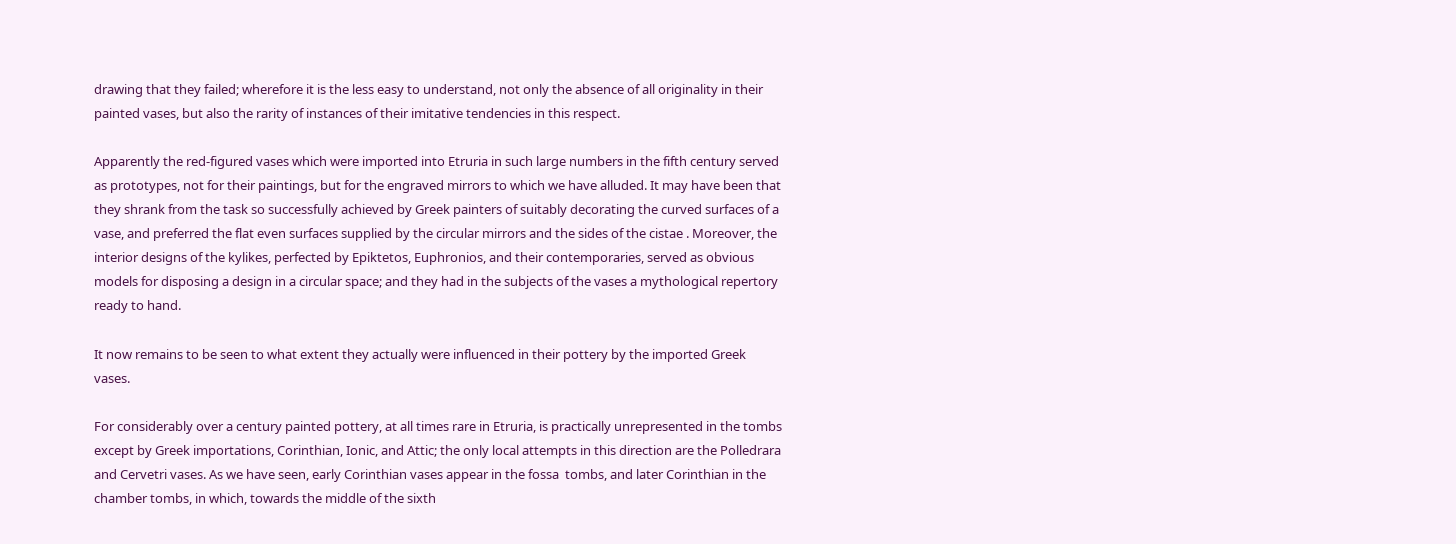drawing that they failed; wherefore it is the less easy to understand, not only the absence of all originality in their painted vases, but also the rarity of instances of their imitative tendencies in this respect.

Apparently the red-figured vases which were imported into Etruria in such large numbers in the fifth century served as prototypes, not for their paintings, but for the engraved mirrors to which we have alluded. It may have been that they shrank from the task so successfully achieved by Greek painters of suitably decorating the curved surfaces of a vase, and preferred the flat even surfaces supplied by the circular mirrors and the sides of the cistae . Moreover, the interior designs of the kylikes, perfected by Epiktetos, Euphronios, and their contemporaries, served as obvious models for disposing a design in a circular space; and they had in the subjects of the vases a mythological repertory ready to hand.

It now remains to be seen to what extent they actually were influenced in their pottery by the imported Greek vases.

For considerably over a century painted pottery, at all times rare in Etruria, is practically unrepresented in the tombs except by Greek importations, Corinthian, Ionic, and Attic; the only local attempts in this direction are the Polledrara and Cervetri vases. As we have seen, early Corinthian vases appear in the fossa  tombs, and later Corinthian in the chamber tombs, in which, towards the middle of the sixth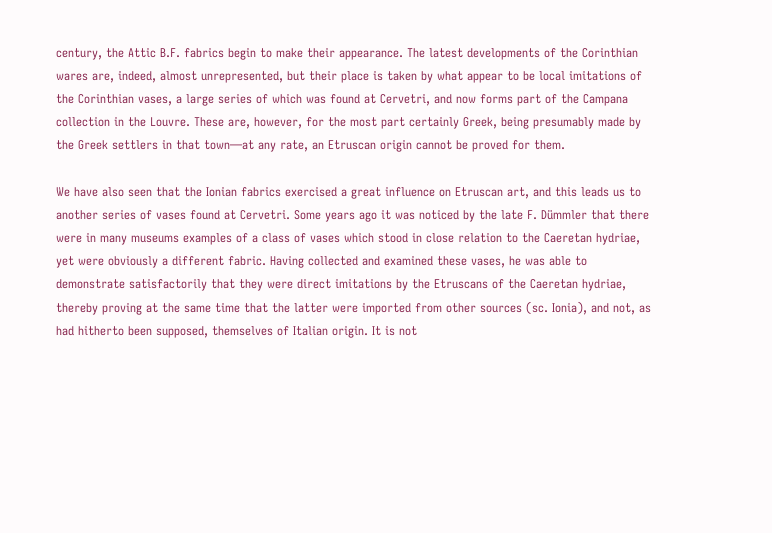century, the Attic B.F. fabrics begin to make their appearance. The latest developments of the Corinthian wares are, indeed, almost unrepresented, but their place is taken by what appear to be local imitations of the Corinthian vases, a large series of which was found at Cervetri, and now forms part of the Campana collection in the Louvre. These are, however, for the most part certainly Greek, being presumably made by the Greek settlers in that town—at any rate, an Etruscan origin cannot be proved for them.

We have also seen that the Ionian fabrics exercised a great influence on Etruscan art, and this leads us to another series of vases found at Cervetri. Some years ago it was noticed by the late F. Dümmler that there were in many museums examples of a class of vases which stood in close relation to the Caeretan hydriae, yet were obviously a different fabric. Having collected and examined these vases, he was able to demonstrate satisfactorily that they were direct imitations by the Etruscans of the Caeretan hydriae, thereby proving at the same time that the latter were imported from other sources (sc. Ionia), and not, as had hitherto been supposed, themselves of Italian origin. It is not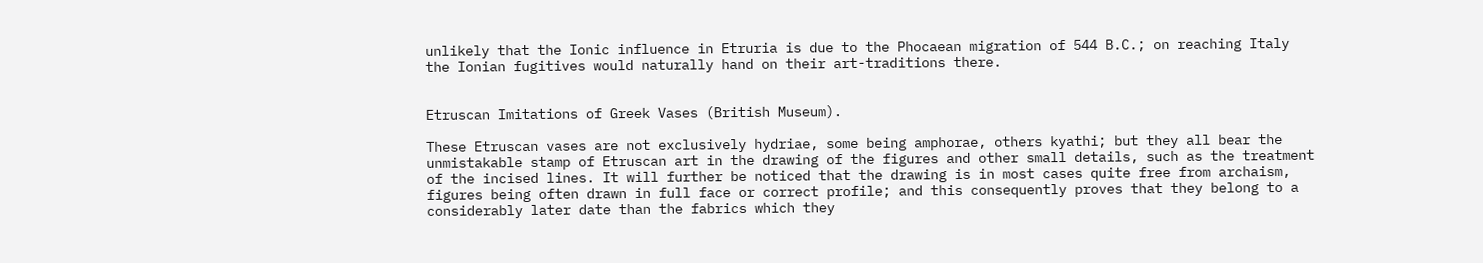unlikely that the Ionic influence in Etruria is due to the Phocaean migration of 544 B.C.; on reaching Italy the Ionian fugitives would naturally hand on their art-traditions there.


Etruscan Imitations of Greek Vases (British Museum).

These Etruscan vases are not exclusively hydriae, some being amphorae, others kyathi; but they all bear the unmistakable stamp of Etruscan art in the drawing of the figures and other small details, such as the treatment of the incised lines. It will further be noticed that the drawing is in most cases quite free from archaism, figures being often drawn in full face or correct profile; and this consequently proves that they belong to a considerably later date than the fabrics which they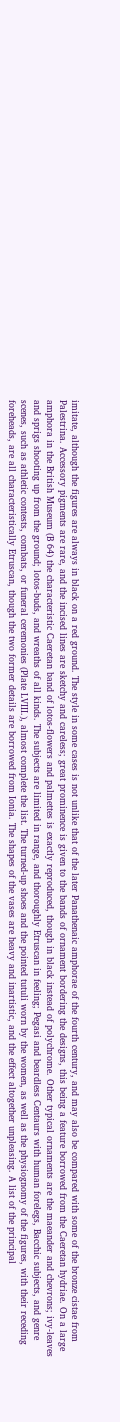imitate, although the figures are always in black on a red ground. The style in some cases is not unlike that of the later Panathenaic amphorae of the fourth century, and may also be compared with some of the bronze cistae from Palestrina. Accessory pigments are rare, and the incised lines are sketchy and careless; great prominence is given to the bands of ornament bordering the designs, this being a feature borrowed from the Caeretan hydriae. On a large amphora in the British Museum (B 64) the characteristic Caeretan band of lotos-flowers and palmettes is exactly reproduced, though in black instead of polychrome. Other typical ornaments are the maeander and chevrons; ivy-leaves and sprigs shooting up from the ground; lotos-buds, and wreaths of all kinds. The subjects are limited in range, and thoroughly Etruscan in feeling; Pegasi and beardless Centaurs with human forelegs, Bacchic subjects, and genre scenes, such as athletic contests, combats, or funeral ceremonies (Plate LVIII.), almost complete the list. The turned-up shoes and the pointed tutuli worn by the women, as well as the physiognomy of the figures, with their receding foreheads, are all characteristically Etruscan, though the two former details are borrowed from Ionia. The shapes of the vases are heavy and inartistic, and the effect altogether unpleasing. A list of the principal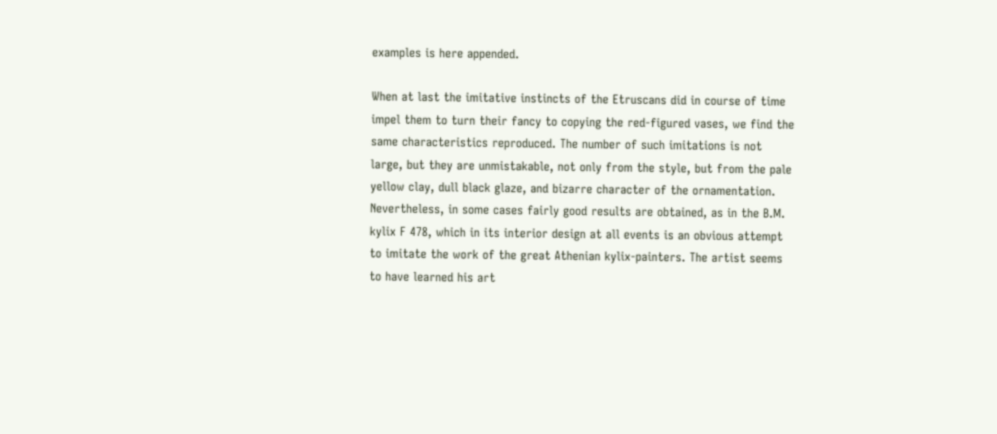examples is here appended.

When at last the imitative instincts of the Etruscans did in course of time impel them to turn their fancy to copying the red-figured vases, we find the same characteristics reproduced. The number of such imitations is not large, but they are unmistakable, not only from the style, but from the pale yellow clay, dull black glaze, and bizarre character of the ornamentation. Nevertheless, in some cases fairly good results are obtained, as in the B.M. kylix F 478, which in its interior design at all events is an obvious attempt to imitate the work of the great Athenian kylix-painters. The artist seems to have learned his art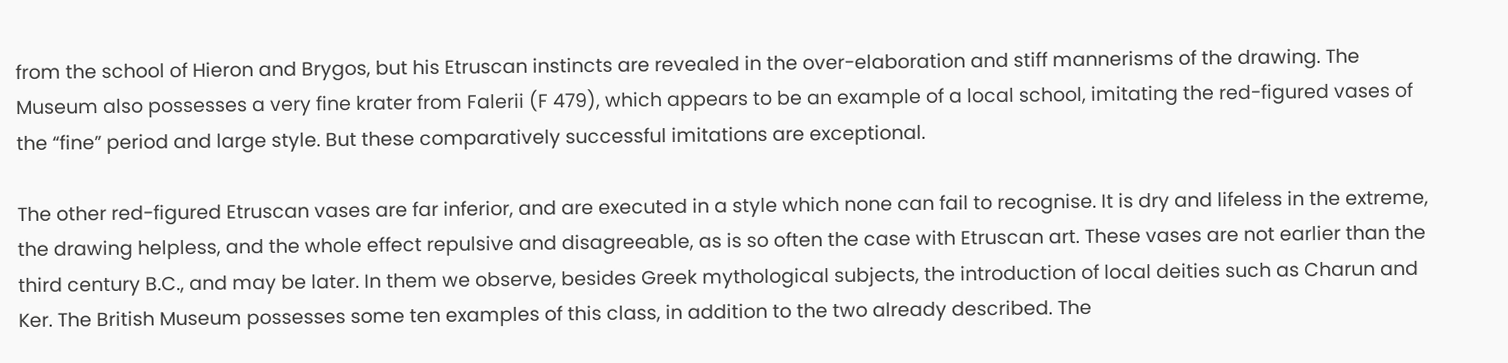from the school of Hieron and Brygos, but his Etruscan instincts are revealed in the over-elaboration and stiff mannerisms of the drawing. The Museum also possesses a very fine krater from Falerii (F 479), which appears to be an example of a local school, imitating the red-figured vases of the “fine” period and large style. But these comparatively successful imitations are exceptional.

The other red-figured Etruscan vases are far inferior, and are executed in a style which none can fail to recognise. It is dry and lifeless in the extreme, the drawing helpless, and the whole effect repulsive and disagreeable, as is so often the case with Etruscan art. These vases are not earlier than the third century B.C., and may be later. In them we observe, besides Greek mythological subjects, the introduction of local deities such as Charun and Ker. The British Museum possesses some ten examples of this class, in addition to the two already described. The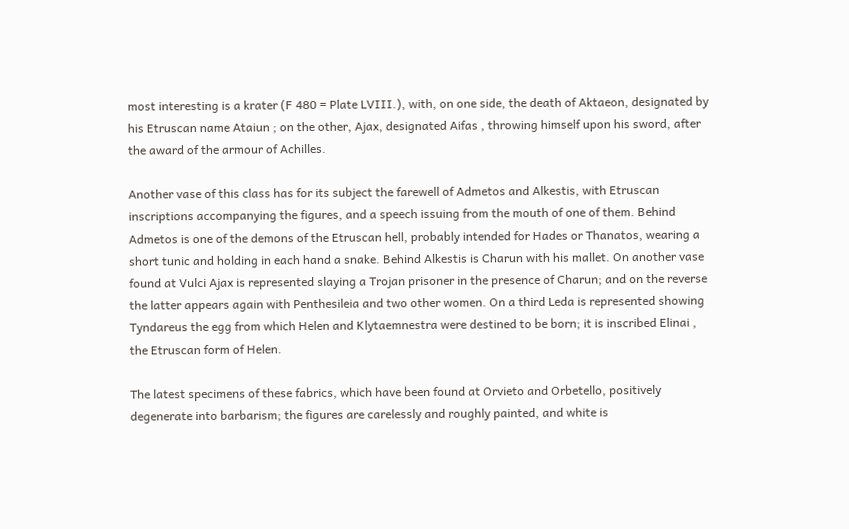most interesting is a krater (F 480 = Plate LVIII.), with, on one side, the death of Aktaeon, designated by his Etruscan name Ataiun ; on the other, Ajax, designated Aifas , throwing himself upon his sword, after the award of the armour of Achilles.

Another vase of this class has for its subject the farewell of Admetos and Alkestis, with Etruscan inscriptions accompanying the figures, and a speech issuing from the mouth of one of them. Behind Admetos is one of the demons of the Etruscan hell, probably intended for Hades or Thanatos, wearing a short tunic and holding in each hand a snake. Behind Alkestis is Charun with his mallet. On another vase found at Vulci Ajax is represented slaying a Trojan prisoner in the presence of Charun; and on the reverse the latter appears again with Penthesileia and two other women. On a third Leda is represented showing Tyndareus the egg from which Helen and Klytaemnestra were destined to be born; it is inscribed Elinai , the Etruscan form of Helen.

The latest specimens of these fabrics, which have been found at Orvieto and Orbetello, positively degenerate into barbarism; the figures are carelessly and roughly painted, and white is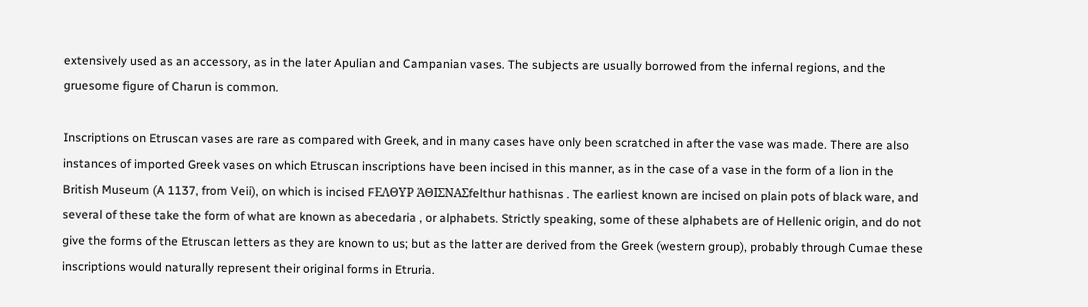extensively used as an accessory, as in the later Apulian and Campanian vases. The subjects are usually borrowed from the infernal regions, and the gruesome figure of Charun is common.

Inscriptions on Etruscan vases are rare as compared with Greek, and in many cases have only been scratched in after the vase was made. There are also instances of imported Greek vases on which Etruscan inscriptions have been incised in this manner, as in the case of a vase in the form of a lion in the British Museum (A 1137, from Veii), on which is incised FΕΛΘΥΡ ἉΘΙΣΝΑΣfelthur hathisnas . The earliest known are incised on plain pots of black ware, and several of these take the form of what are known as abecedaria , or alphabets. Strictly speaking, some of these alphabets are of Hellenic origin, and do not give the forms of the Etruscan letters as they are known to us; but as the latter are derived from the Greek (western group), probably through Cumae these inscriptions would naturally represent their original forms in Etruria.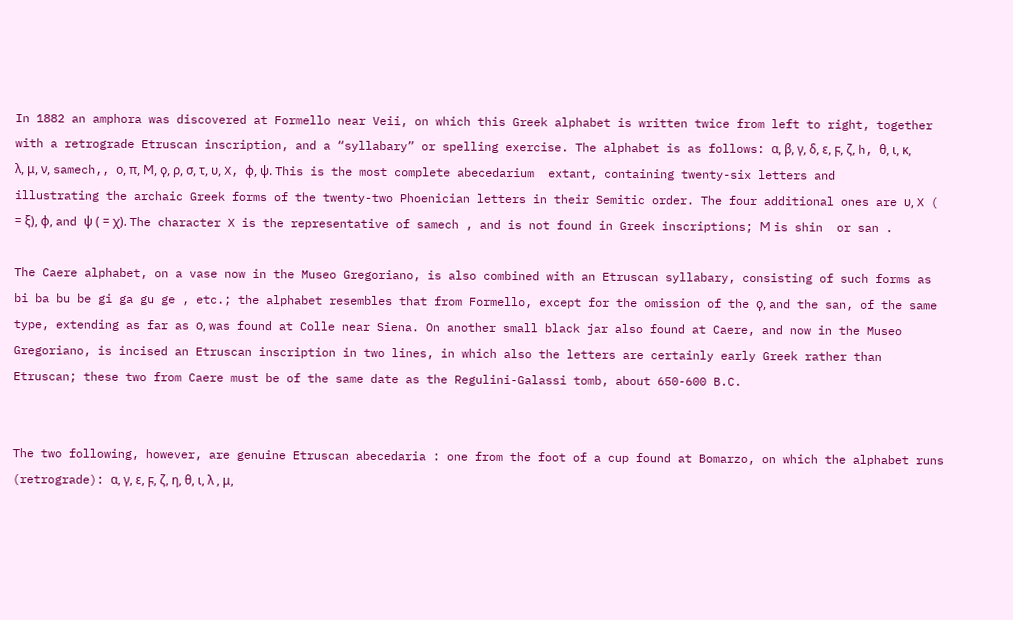In 1882 an amphora was discovered at Formello near Veii, on which this Greek alphabet is written twice from left to right, together with a retrograde Etruscan inscription, and a “syllabary” or spelling exercise. The alphabet is as follows: α, β, γ, δ, ε, ϝ, ζ, h, θ, ι, κ, λ, μ, ν, samech,, ο, π, Ϻ, ϙ, ρ, σ, τ, υ, X, φ, ψ. This is the most complete abecedarium  extant, containing twenty-six letters and illustrating the archaic Greek forms of the twenty-two Phoenician letters in their Semitic order. The four additional ones are υ, X ( = ξ), φ, and ψ ( = χ). The character X is the representative of samech , and is not found in Greek inscriptions; Ϻ is shin  or san .

The Caere alphabet, on a vase now in the Museo Gregoriano, is also combined with an Etruscan syllabary, consisting of such forms as bi ba bu be gi ga gu ge , etc.; the alphabet resembles that from Formello, except for the omission of the ϙ, and the san, of the same type, extending as far as ο, was found at Colle near Siena. On another small black jar also found at Caere, and now in the Museo Gregoriano, is incised an Etruscan inscription in two lines, in which also the letters are certainly early Greek rather than Etruscan; these two from Caere must be of the same date as the Regulini-Galassi tomb, about 650-600 B.C.


The two following, however, are genuine Etruscan abecedaria : one from the foot of a cup found at Bomarzo, on which the alphabet runs (retrograde): α, γ, ε, ϝ, ζ, η, θ, ι, λ , μ,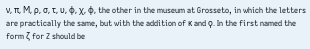ν, π, Ϻ, ρ, σ, τ, υ, φ, χ, φ, the other in the museum at Grosseto, in which the letters are practically the same, but with the addition of κ and ϙ. In the first named the form ζ for Z should be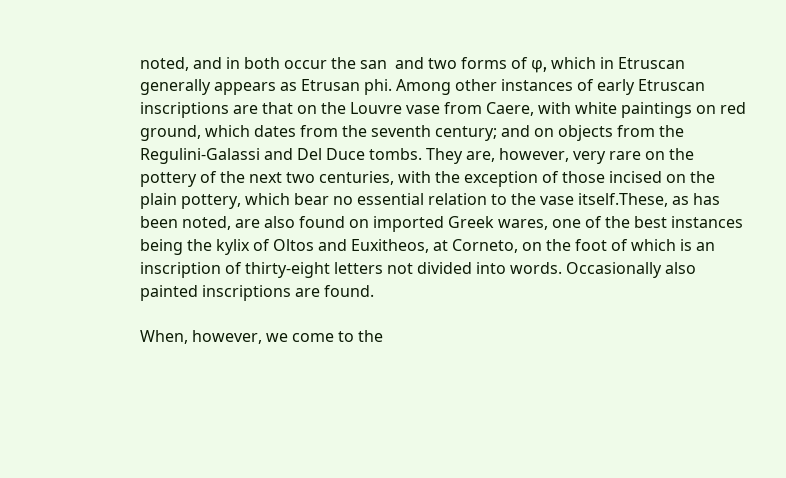noted, and in both occur the san  and two forms of φ, which in Etruscan generally appears as Etrusan phi. Among other instances of early Etruscan inscriptions are that on the Louvre vase from Caere, with white paintings on red ground, which dates from the seventh century; and on objects from the Regulini-Galassi and Del Duce tombs. They are, however, very rare on the pottery of the next two centuries, with the exception of those incised on the plain pottery, which bear no essential relation to the vase itself.These, as has been noted, are also found on imported Greek wares, one of the best instances being the kylix of Oltos and Euxitheos, at Corneto, on the foot of which is an inscription of thirty-eight letters not divided into words. Occasionally also painted inscriptions are found.

When, however, we come to the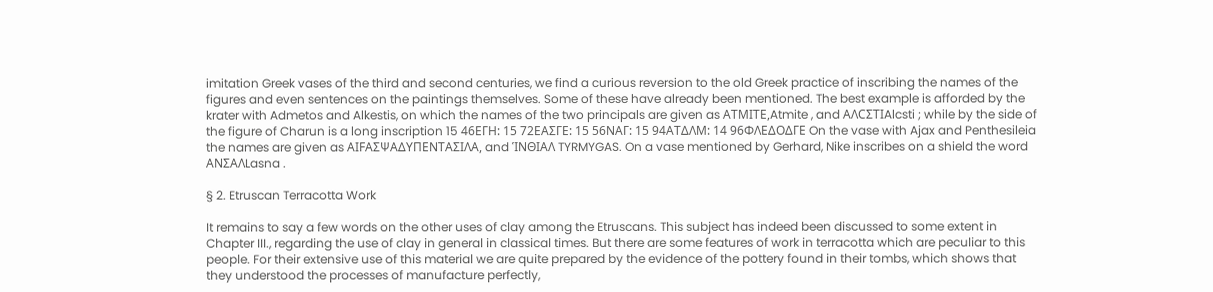imitation Greek vases of the third and second centuries, we find a curious reversion to the old Greek practice of inscribing the names of the figures and even sentences on the paintings themselves. Some of these have already been mentioned. The best example is afforded by the krater with Admetos and Alkestis, on which the names of the two principals are given as ΑΤΜΙΤΕ,Atmite , and ΑΛCΣΤΙAlcsti ; while by the side of the figure of Charun is a long inscription 15 46ΕΓΗ: 15 72ΕΑΣΓΕ: 15 56ΝΑΓ: 15 94ΑΤΔΛΜ: 14 96ΦΛΕΔΟΔΓΕ On the vase with Ajax and Penthesileia the names are given as ΑΙFΑΣΨΑΔΥΠΕΝΤΑΣΙΛΑ, and ἹΝΘΙΑΛ TYRMYGAS. On a vase mentioned by Gerhard, Nike inscribes on a shield the word ΑΝΣΑΛLasna .

§ 2. Etruscan Terracotta Work

It remains to say a few words on the other uses of clay among the Etruscans. This subject has indeed been discussed to some extent in Chapter III., regarding the use of clay in general in classical times. But there are some features of work in terracotta which are peculiar to this people. For their extensive use of this material we are quite prepared by the evidence of the pottery found in their tombs, which shows that they understood the processes of manufacture perfectly,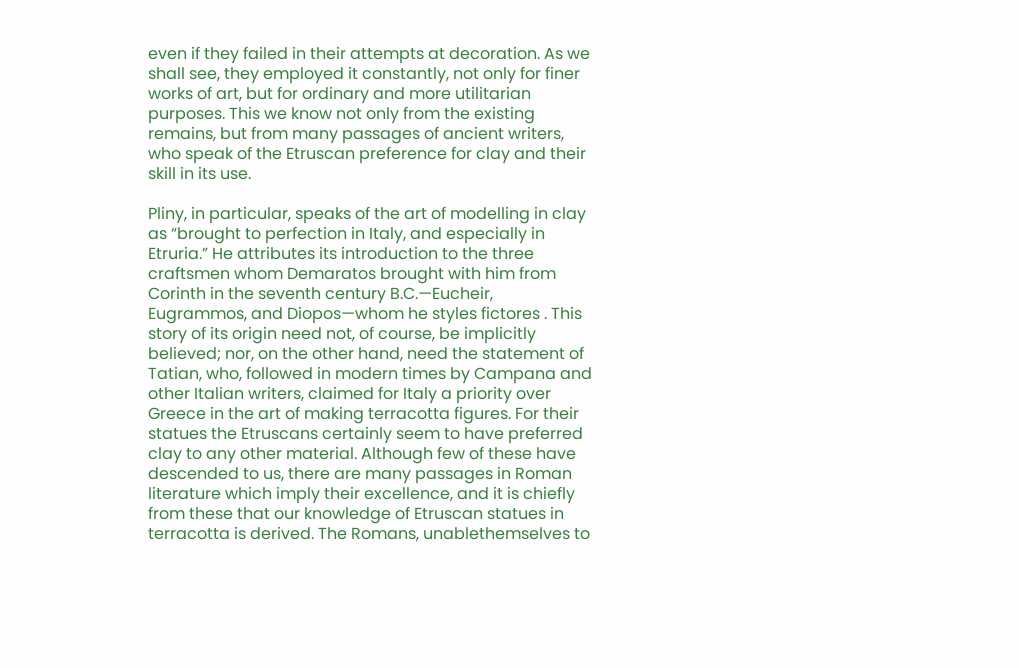even if they failed in their attempts at decoration. As we shall see, they employed it constantly, not only for finer works of art, but for ordinary and more utilitarian purposes. This we know not only from the existing remains, but from many passages of ancient writers, who speak of the Etruscan preference for clay and their skill in its use.

Pliny, in particular, speaks of the art of modelling in clay as “brought to perfection in Italy, and especially in Etruria.” He attributes its introduction to the three craftsmen whom Demaratos brought with him from Corinth in the seventh century B.C.—Eucheir, Eugrammos, and Diopos—whom he styles fictores . This story of its origin need not, of course, be implicitly believed; nor, on the other hand, need the statement of Tatian, who, followed in modern times by Campana and other Italian writers, claimed for Italy a priority over Greece in the art of making terracotta figures. For their statues the Etruscans certainly seem to have preferred clay to any other material. Although few of these have descended to us, there are many passages in Roman literature which imply their excellence, and it is chiefly from these that our knowledge of Etruscan statues in terracotta is derived. The Romans, unablethemselves to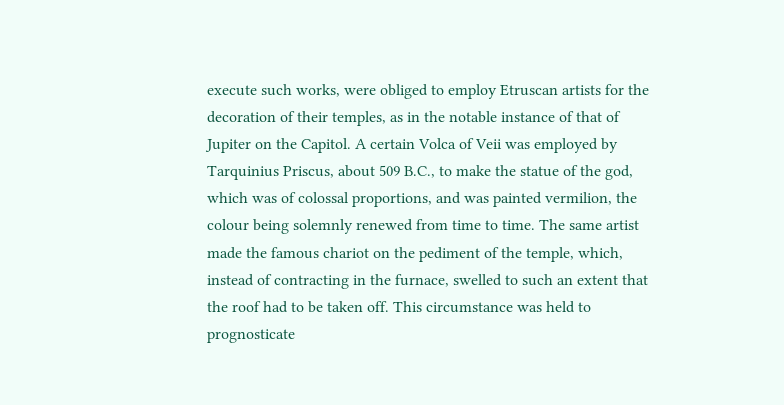execute such works, were obliged to employ Etruscan artists for the decoration of their temples, as in the notable instance of that of Jupiter on the Capitol. A certain Volca of Veii was employed by Tarquinius Priscus, about 509 B.C., to make the statue of the god, which was of colossal proportions, and was painted vermilion, the colour being solemnly renewed from time to time. The same artist made the famous chariot on the pediment of the temple, which, instead of contracting in the furnace, swelled to such an extent that the roof had to be taken off. This circumstance was held to prognosticate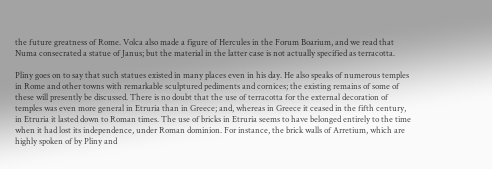the future greatness of Rome. Volca also made a figure of Hercules in the Forum Boarium, and we read that Numa consecrated a statue of Janus; but the material in the latter case is not actually specified as terracotta.

Pliny goes on to say that such statues existed in many places even in his day. He also speaks of numerous temples in Rome and other towns with remarkable sculptured pediments and cornices; the existing remains of some of these will presently be discussed. There is no doubt that the use of terracotta for the external decoration of temples was even more general in Etruria than in Greece; and, whereas in Greece it ceased in the fifth century, in Etruria it lasted down to Roman times. The use of bricks in Etruria seems to have belonged entirely to the time when it had lost its independence, under Roman dominion. For instance, the brick walls of Arretium, which are highly spoken of by Pliny and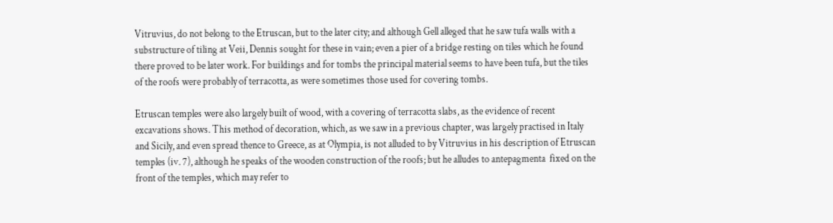Vitruvius, do not belong to the Etruscan, but to the later city; and although Gell alleged that he saw tufa walls with a substructure of tiling at Veii, Dennis sought for these in vain; even a pier of a bridge resting on tiles which he found there proved to be later work. For buildings and for tombs the principal material seems to have been tufa, but the tiles of the roofs were probably of terracotta, as were sometimes those used for covering tombs.

Etruscan temples were also largely built of wood, with a covering of terracotta slabs, as the evidence of recent excavations shows. This method of decoration, which, as we saw in a previous chapter, was largely practised in Italy and Sicily, and even spread thence to Greece, as at Olympia, is not alluded to by Vitruvius in his description of Etruscan temples (iv. 7), although he speaks of the wooden construction of the roofs; but he alludes to antepagmenta  fixed on the front of the temples, which may refer to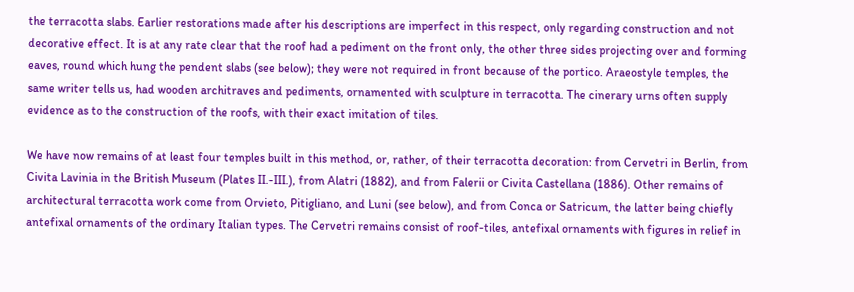the terracotta slabs. Earlier restorations made after his descriptions are imperfect in this respect, only regarding construction and not decorative effect. It is at any rate clear that the roof had a pediment on the front only, the other three sides projecting over and forming eaves, round which hung the pendent slabs (see below); they were not required in front because of the portico. Araeostyle temples, the same writer tells us, had wooden architraves and pediments, ornamented with sculpture in terracotta. The cinerary urns often supply evidence as to the construction of the roofs, with their exact imitation of tiles.

We have now remains of at least four temples built in this method, or, rather, of their terracotta decoration: from Cervetri in Berlin, from Civita Lavinia in the British Museum (Plates II.-III.), from Alatri (1882), and from Falerii or Civita Castellana (1886). Other remains of architectural terracotta work come from Orvieto, Pitigliano, and Luni (see below), and from Conca or Satricum, the latter being chiefly antefixal ornaments of the ordinary Italian types. The Cervetri remains consist of roof-tiles, antefixal ornaments with figures in relief in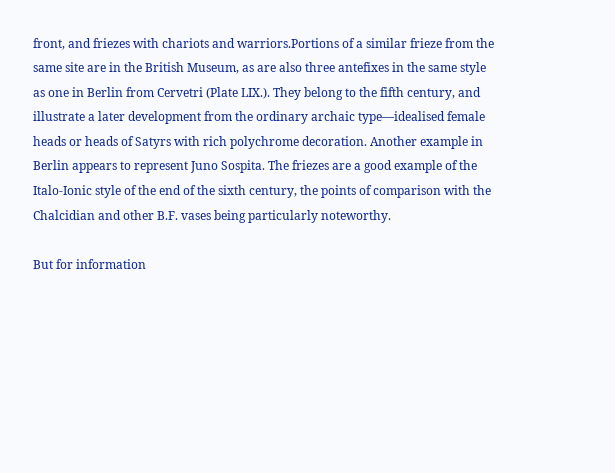front, and friezes with chariots and warriors.Portions of a similar frieze from the same site are in the British Museum, as are also three antefixes in the same style as one in Berlin from Cervetri (Plate LIX.). They belong to the fifth century, and illustrate a later development from the ordinary archaic type—idealised female heads or heads of Satyrs with rich polychrome decoration. Another example in Berlin appears to represent Juno Sospita. The friezes are a good example of the Italo-Ionic style of the end of the sixth century, the points of comparison with the Chalcidian and other B.F. vases being particularly noteworthy.

But for information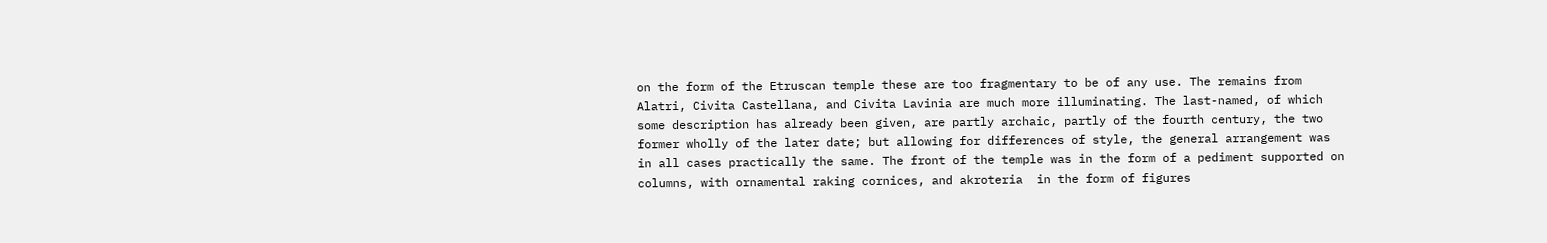on the form of the Etruscan temple these are too fragmentary to be of any use. The remains from Alatri, Civita Castellana, and Civita Lavinia are much more illuminating. The last-named, of which some description has already been given, are partly archaic, partly of the fourth century, the two former wholly of the later date; but allowing for differences of style, the general arrangement was in all cases practically the same. The front of the temple was in the form of a pediment supported on columns, with ornamental raking cornices, and akroteria  in the form of figures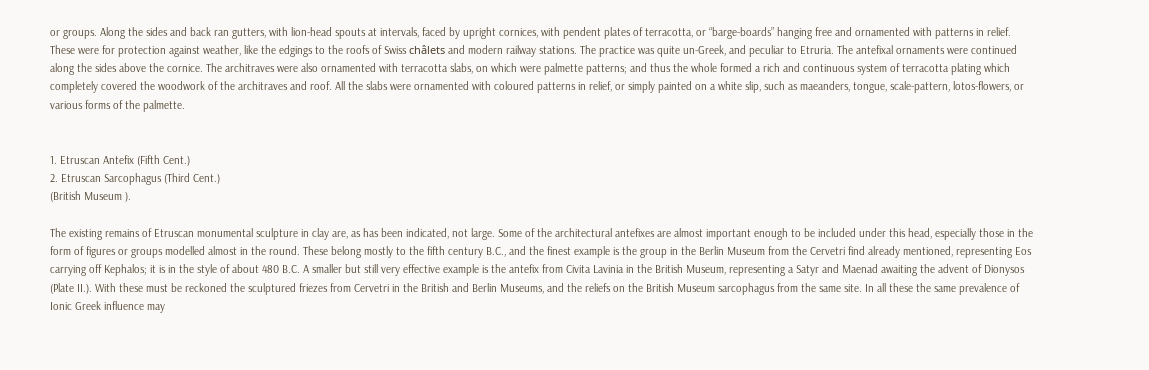or groups. Along the sides and back ran gutters, with lion-head spouts at intervals, faced by upright cornices, with pendent plates of terracotta, or “barge-boards” hanging free and ornamented with patterns in relief. These were for protection against weather, like the edgings to the roofs of Swiss châlets and modern railway stations. The practice was quite un-Greek, and peculiar to Etruria. The antefixal ornaments were continued along the sides above the cornice. The architraves were also ornamented with terracotta slabs, on which were palmette patterns; and thus the whole formed a rich and continuous system of terracotta plating which completely covered the woodwork of the architraves and roof. All the slabs were ornamented with coloured patterns in relief, or simply painted on a white slip, such as maeanders, tongue, scale-pattern, lotos-flowers, or various forms of the palmette.


1. Etruscan Antefix (Fifth Cent.)
2. Etruscan Sarcophagus (Third Cent.)
(British Museum ).

The existing remains of Etruscan monumental sculpture in clay are, as has been indicated, not large. Some of the architectural antefixes are almost important enough to be included under this head, especially those in the form of figures or groups modelled almost in the round. These belong mostly to the fifth century B.C., and the finest example is the group in the Berlin Museum from the Cervetri find already mentioned, representing Eos carrying off Kephalos; it is in the style of about 480 B.C. A smaller but still very effective example is the antefix from Civita Lavinia in the British Museum, representing a Satyr and Maenad awaiting the advent of Dionysos (Plate II.). With these must be reckoned the sculptured friezes from Cervetri in the British and Berlin Museums, and the reliefs on the British Museum sarcophagus from the same site. In all these the same prevalence of Ionic Greek influence may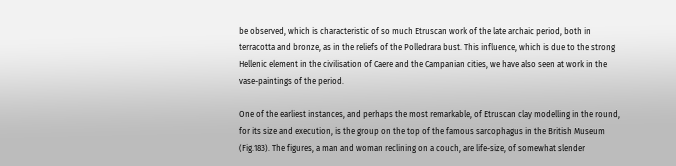be observed, which is characteristic of so much Etruscan work of the late archaic period, both in terracotta and bronze, as in the reliefs of the Polledrara bust. This influence, which is due to the strong Hellenic element in the civilisation of Caere and the Campanian cities, we have also seen at work in the vase-paintings of the period.

One of the earliest instances, and perhaps the most remarkable, of Etruscan clay modelling in the round, for its size and execution, is the group on the top of the famous sarcophagus in the British Museum (Fig.183). The figures, a man and woman reclining on a couch, are life-size, of somewhat slender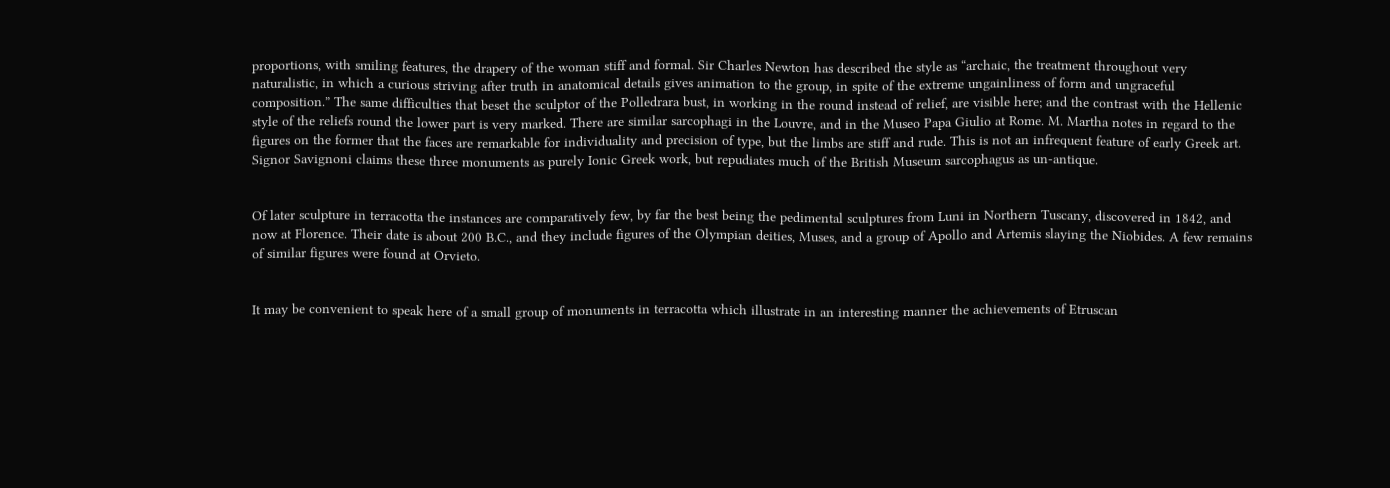proportions, with smiling features, the drapery of the woman stiff and formal. Sir Charles Newton has described the style as “archaic, the treatment throughout very naturalistic, in which a curious striving after truth in anatomical details gives animation to the group, in spite of the extreme ungainliness of form and ungraceful composition.” The same difficulties that beset the sculptor of the Polledrara bust, in working in the round instead of relief, are visible here; and the contrast with the Hellenic style of the reliefs round the lower part is very marked. There are similar sarcophagi in the Louvre, and in the Museo Papa Giulio at Rome. M. Martha notes in regard to the figures on the former that the faces are remarkable for individuality and precision of type, but the limbs are stiff and rude. This is not an infrequent feature of early Greek art. Signor Savignoni claims these three monuments as purely Ionic Greek work, but repudiates much of the British Museum sarcophagus as un-antique.


Of later sculpture in terracotta the instances are comparatively few, by far the best being the pedimental sculptures from Luni in Northern Tuscany, discovered in 1842, and now at Florence. Their date is about 200 B.C., and they include figures of the Olympian deities, Muses, and a group of Apollo and Artemis slaying the Niobides. A few remains of similar figures were found at Orvieto.


It may be convenient to speak here of a small group of monuments in terracotta which illustrate in an interesting manner the achievements of Etruscan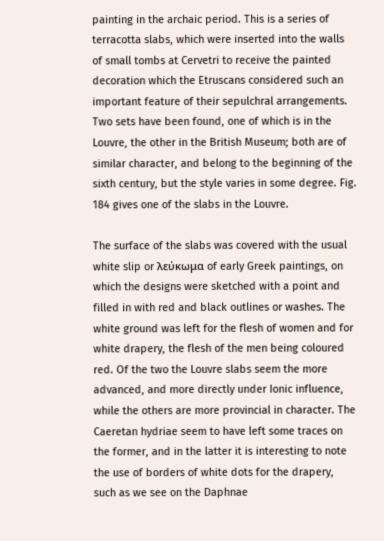painting in the archaic period. This is a series of terracotta slabs, which were inserted into the walls of small tombs at Cervetri to receive the painted decoration which the Etruscans considered such an important feature of their sepulchral arrangements. Two sets have been found, one of which is in the Louvre, the other in the British Museum; both are of similar character, and belong to the beginning of the sixth century, but the style varies in some degree. Fig. 184 gives one of the slabs in the Louvre.

The surface of the slabs was covered with the usual white slip or λεύκωμα of early Greek paintings, on which the designs were sketched with a point and filled in with red and black outlines or washes. The white ground was left for the flesh of women and for white drapery, the flesh of the men being coloured red. Of the two the Louvre slabs seem the more advanced, and more directly under Ionic influence, while the others are more provincial in character. The Caeretan hydriae seem to have left some traces on the former, and in the latter it is interesting to note the use of borders of white dots for the drapery, such as we see on the Daphnae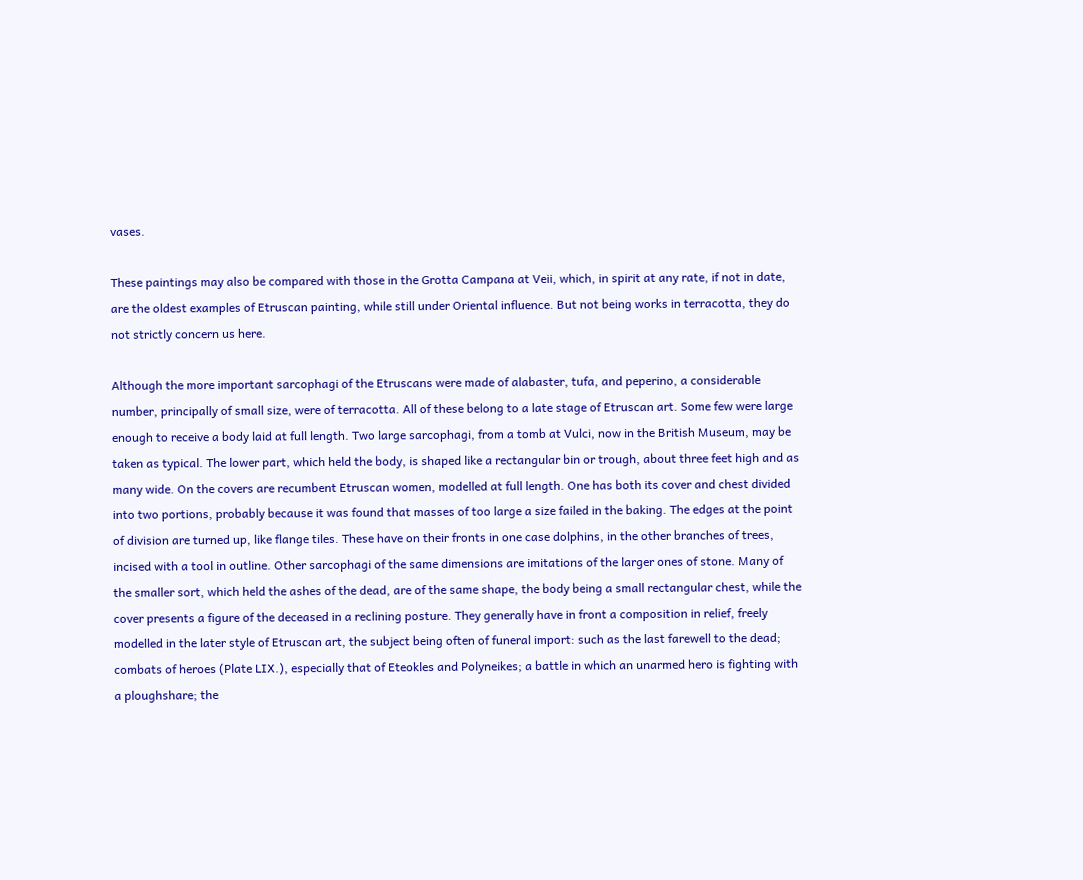vases.

These paintings may also be compared with those in the Grotta Campana at Veii, which, in spirit at any rate, if not in date, are the oldest examples of Etruscan painting, while still under Oriental influence. But not being works in terracotta, they do not strictly concern us here.

Although the more important sarcophagi of the Etruscans were made of alabaster, tufa, and peperino, a considerable number, principally of small size, were of terracotta. All of these belong to a late stage of Etruscan art. Some few were large enough to receive a body laid at full length. Two large sarcophagi, from a tomb at Vulci, now in the British Museum, may be taken as typical. The lower part, which held the body, is shaped like a rectangular bin or trough, about three feet high and as many wide. On the covers are recumbent Etruscan women, modelled at full length. One has both its cover and chest divided into two portions, probably because it was found that masses of too large a size failed in the baking. The edges at the point of division are turned up, like flange tiles. These have on their fronts in one case dolphins, in the other branches of trees, incised with a tool in outline. Other sarcophagi of the same dimensions are imitations of the larger ones of stone. Many of the smaller sort, which held the ashes of the dead, are of the same shape, the body being a small rectangular chest, while the cover presents a figure of the deceased in a reclining posture. They generally have in front a composition in relief, freely modelled in the later style of Etruscan art, the subject being often of funeral import: such as the last farewell to the dead; combats of heroes (Plate LIX.), especially that of Eteokles and Polyneikes; a battle in which an unarmed hero is fighting with a ploughshare; the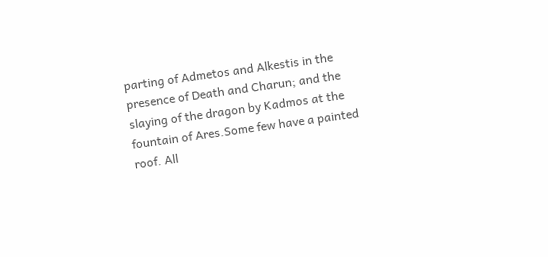parting of Admetos and Alkestis in the presence of Death and Charun; and the slaying of the dragon by Kadmos at the fountain of Ares.Some few have a painted roof. All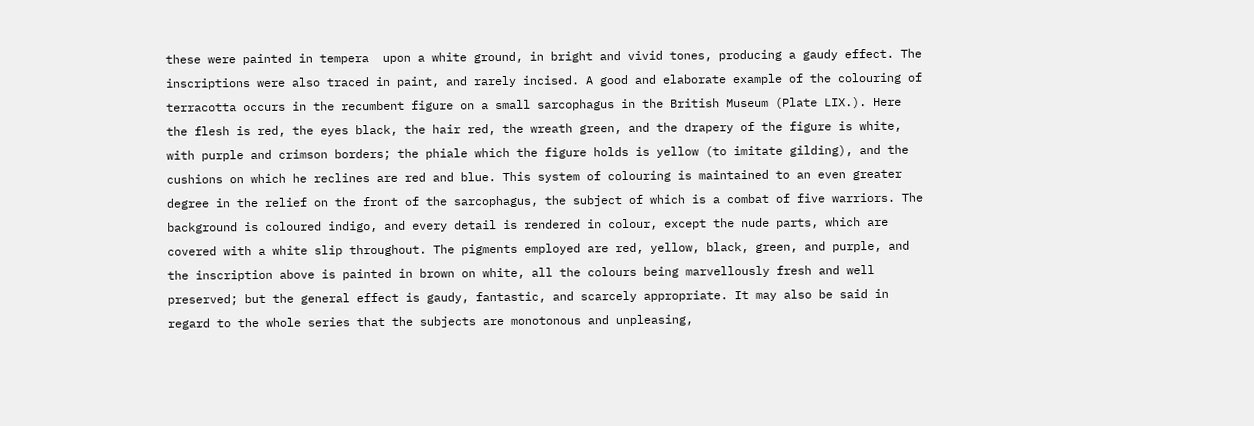these were painted in tempera  upon a white ground, in bright and vivid tones, producing a gaudy effect. The inscriptions were also traced in paint, and rarely incised. A good and elaborate example of the colouring of terracotta occurs in the recumbent figure on a small sarcophagus in the British Museum (Plate LIX.). Here the flesh is red, the eyes black, the hair red, the wreath green, and the drapery of the figure is white, with purple and crimson borders; the phiale which the figure holds is yellow (to imitate gilding), and the cushions on which he reclines are red and blue. This system of colouring is maintained to an even greater degree in the relief on the front of the sarcophagus, the subject of which is a combat of five warriors. The background is coloured indigo, and every detail is rendered in colour, except the nude parts, which are covered with a white slip throughout. The pigments employed are red, yellow, black, green, and purple, and the inscription above is painted in brown on white, all the colours being marvellously fresh and well preserved; but the general effect is gaudy, fantastic, and scarcely appropriate. It may also be said in regard to the whole series that the subjects are monotonous and unpleasing,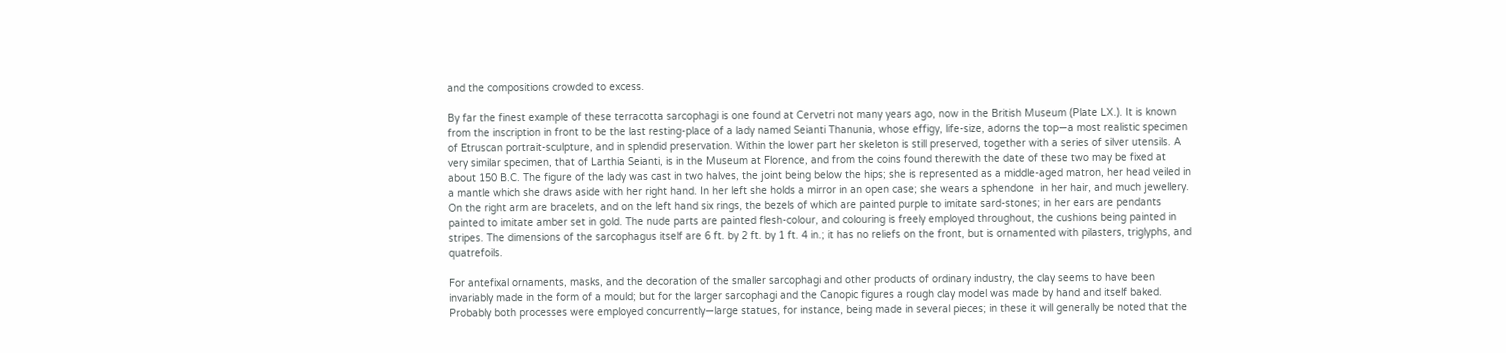and the compositions crowded to excess.

By far the finest example of these terracotta sarcophagi is one found at Cervetri not many years ago, now in the British Museum (Plate LX.). It is known from the inscription in front to be the last resting-place of a lady named Seianti Thanunia, whose effigy, life-size, adorns the top—a most realistic specimen of Etruscan portrait-sculpture, and in splendid preservation. Within the lower part her skeleton is still preserved, together with a series of silver utensils. A very similar specimen, that of Larthia Seianti, is in the Museum at Florence, and from the coins found therewith the date of these two may be fixed at about 150 B.C. The figure of the lady was cast in two halves, the joint being below the hips; she is represented as a middle-aged matron, her head veiled in a mantle which she draws aside with her right hand. In her left she holds a mirror in an open case; she wears a sphendone  in her hair, and much jewellery. On the right arm are bracelets, and on the left hand six rings, the bezels of which are painted purple to imitate sard-stones; in her ears are pendants painted to imitate amber set in gold. The nude parts are painted flesh-colour, and colouring is freely employed throughout, the cushions being painted in stripes. The dimensions of the sarcophagus itself are 6 ft. by 2 ft. by 1 ft. 4 in.; it has no reliefs on the front, but is ornamented with pilasters, triglyphs, and quatrefoils.

For antefixal ornaments, masks, and the decoration of the smaller sarcophagi and other products of ordinary industry, the clay seems to have been invariably made in the form of a mould; but for the larger sarcophagi and the Canopic figures a rough clay model was made by hand and itself baked. Probably both processes were employed concurrently—large statues, for instance, being made in several pieces; in these it will generally be noted that the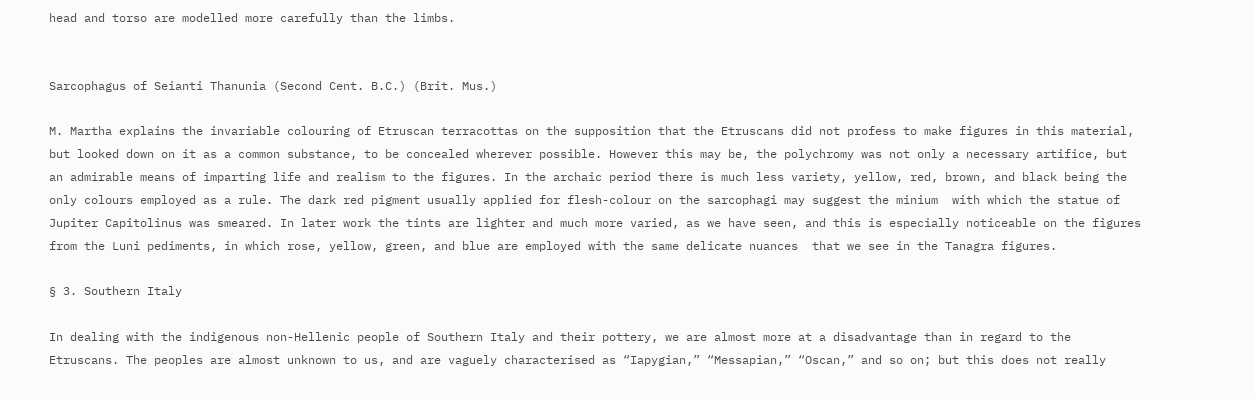head and torso are modelled more carefully than the limbs.


Sarcophagus of Seianti Thanunia (Second Cent. B.C.) (Brit. Mus.)

M. Martha explains the invariable colouring of Etruscan terracottas on the supposition that the Etruscans did not profess to make figures in this material, but looked down on it as a common substance, to be concealed wherever possible. However this may be, the polychromy was not only a necessary artifice, but an admirable means of imparting life and realism to the figures. In the archaic period there is much less variety, yellow, red, brown, and black being the only colours employed as a rule. The dark red pigment usually applied for flesh-colour on the sarcophagi may suggest the minium  with which the statue of Jupiter Capitolinus was smeared. In later work the tints are lighter and much more varied, as we have seen, and this is especially noticeable on the figures from the Luni pediments, in which rose, yellow, green, and blue are employed with the same delicate nuances  that we see in the Tanagra figures.

§ 3. Southern Italy

In dealing with the indigenous non-Hellenic people of Southern Italy and their pottery, we are almost more at a disadvantage than in regard to the Etruscans. The peoples are almost unknown to us, and are vaguely characterised as “Iapygian,” “Messapian,” “Oscan,” and so on; but this does not really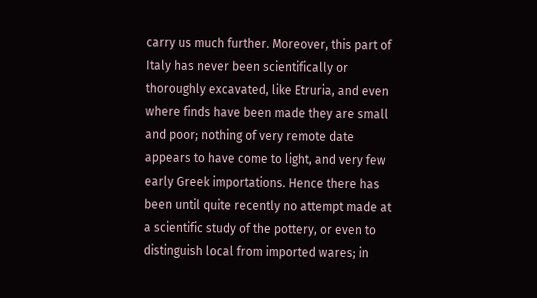carry us much further. Moreover, this part of Italy has never been scientifically or thoroughly excavated, like Etruria, and even where finds have been made they are small and poor; nothing of very remote date appears to have come to light, and very few early Greek importations. Hence there has been until quite recently no attempt made at a scientific study of the pottery, or even to distinguish local from imported wares; in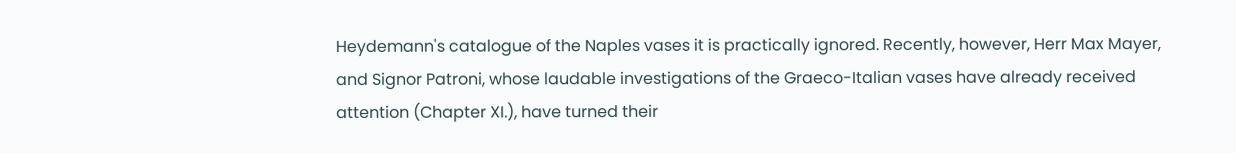Heydemann's catalogue of the Naples vases it is practically ignored. Recently, however, Herr Max Mayer, and Signor Patroni, whose laudable investigations of the Graeco-Italian vases have already received attention (Chapter XI.), have turned their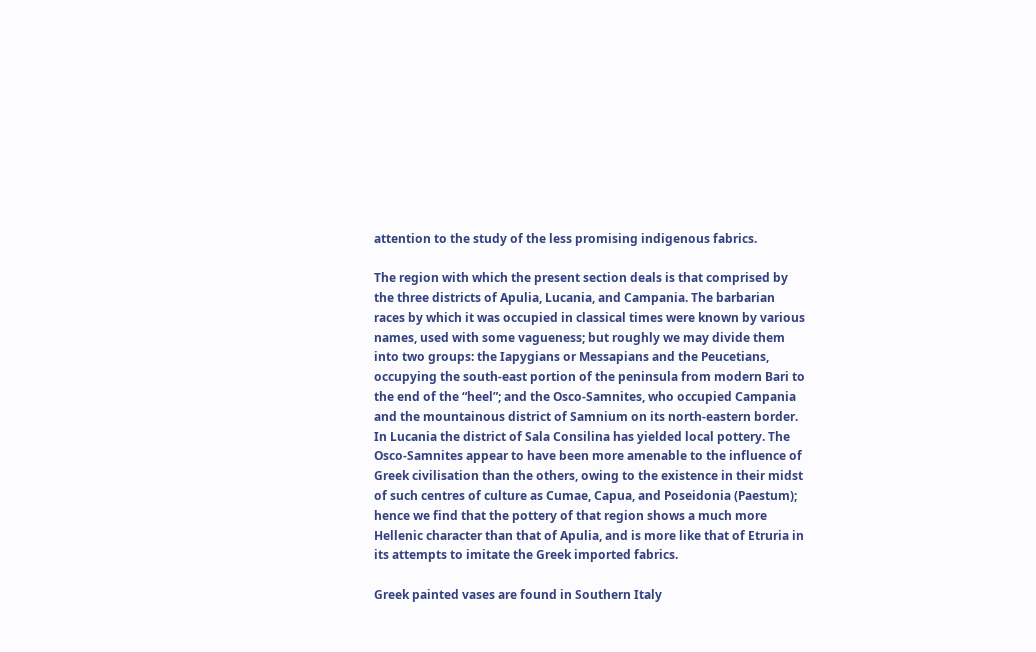attention to the study of the less promising indigenous fabrics.

The region with which the present section deals is that comprised by the three districts of Apulia, Lucania, and Campania. The barbarian races by which it was occupied in classical times were known by various names, used with some vagueness; but roughly we may divide them into two groups: the Iapygians or Messapians and the Peucetians, occupying the south-east portion of the peninsula from modern Bari to the end of the “heel”; and the Osco-Samnites, who occupied Campania and the mountainous district of Samnium on its north-eastern border. In Lucania the district of Sala Consilina has yielded local pottery. The Osco-Samnites appear to have been more amenable to the influence of Greek civilisation than the others, owing to the existence in their midst of such centres of culture as Cumae, Capua, and Poseidonia (Paestum); hence we find that the pottery of that region shows a much more Hellenic character than that of Apulia, and is more like that of Etruria in its attempts to imitate the Greek imported fabrics.

Greek painted vases are found in Southern Italy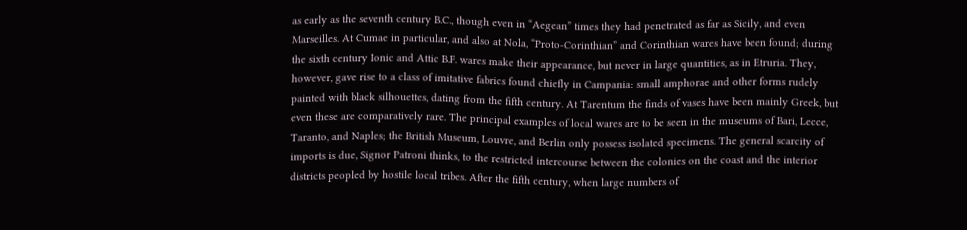as early as the seventh century B.C., though even in “Aegean” times they had penetrated as far as Sicily, and even Marseilles. At Cumae in particular, and also at Nola, “Proto-Corinthian” and Corinthian wares have been found; during the sixth century Ionic and Attic B.F. wares make their appearance, but never in large quantities, as in Etruria. They, however, gave rise to a class of imitative fabrics found chiefly in Campania: small amphorae and other forms rudely painted with black silhouettes, dating from the fifth century. At Tarentum the finds of vases have been mainly Greek, but even these are comparatively rare. The principal examples of local wares are to be seen in the museums of Bari, Lecce, Taranto, and Naples; the British Museum, Louvre, and Berlin only possess isolated specimens. The general scarcity of imports is due, Signor Patroni thinks, to the restricted intercourse between the colonies on the coast and the interior districts peopled by hostile local tribes. After the fifth century, when large numbers of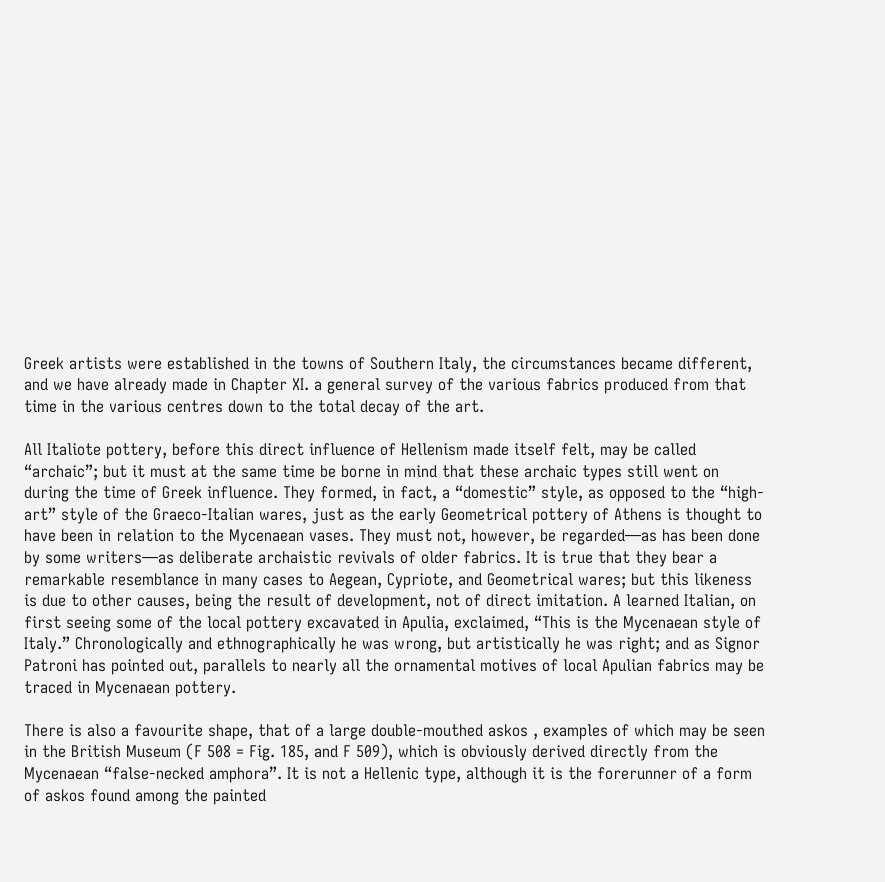Greek artists were established in the towns of Southern Italy, the circumstances became different, and we have already made in Chapter XI. a general survey of the various fabrics produced from that time in the various centres down to the total decay of the art.

All Italiote pottery, before this direct influence of Hellenism made itself felt, may be called “archaic”; but it must at the same time be borne in mind that these archaic types still went on during the time of Greek influence. They formed, in fact, a “domestic” style, as opposed to the “high-art” style of the Graeco-Italian wares, just as the early Geometrical pottery of Athens is thought to have been in relation to the Mycenaean vases. They must not, however, be regarded—as has been done by some writers—as deliberate archaistic revivals of older fabrics. It is true that they bear a remarkable resemblance in many cases to Aegean, Cypriote, and Geometrical wares; but this likeness is due to other causes, being the result of development, not of direct imitation. A learned Italian, on first seeing some of the local pottery excavated in Apulia, exclaimed, “This is the Mycenaean style of Italy.” Chronologically and ethnographically he was wrong, but artistically he was right; and as Signor Patroni has pointed out, parallels to nearly all the ornamental motives of local Apulian fabrics may be traced in Mycenaean pottery.

There is also a favourite shape, that of a large double-mouthed askos , examples of which may be seen in the British Museum (F 508 = Fig. 185, and F 509), which is obviously derived directly from the Mycenaean “false-necked amphora”. It is not a Hellenic type, although it is the forerunner of a form of askos found among the painted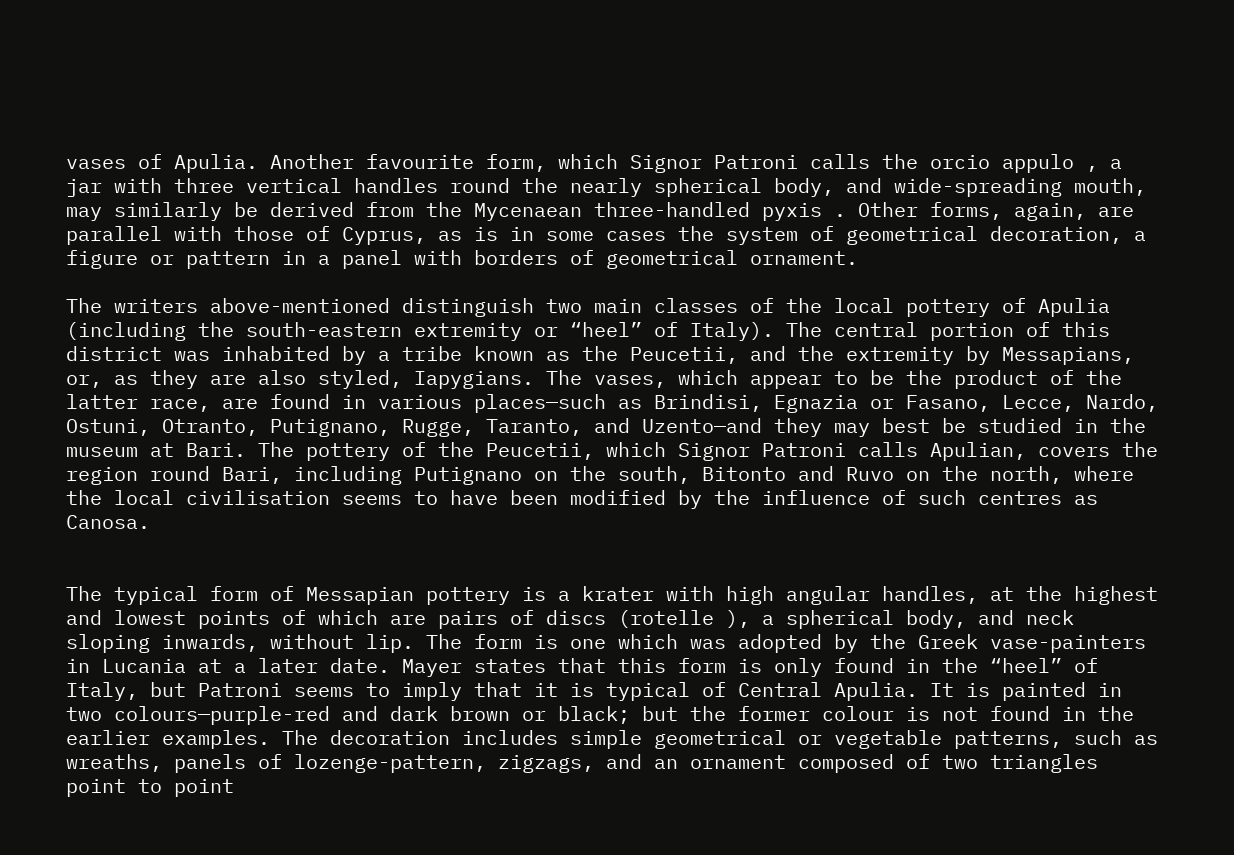vases of Apulia. Another favourite form, which Signor Patroni calls the orcio appulo , a jar with three vertical handles round the nearly spherical body, and wide-spreading mouth, may similarly be derived from the Mycenaean three-handled pyxis . Other forms, again, are parallel with those of Cyprus, as is in some cases the system of geometrical decoration, a figure or pattern in a panel with borders of geometrical ornament.

The writers above-mentioned distinguish two main classes of the local pottery of Apulia (including the south-eastern extremity or “heel” of Italy). The central portion of this district was inhabited by a tribe known as the Peucetii, and the extremity by Messapians, or, as they are also styled, Iapygians. The vases, which appear to be the product of the latter race, are found in various places—such as Brindisi, Egnazia or Fasano, Lecce, Nardo, Ostuni, Otranto, Putignano, Rugge, Taranto, and Uzento—and they may best be studied in the museum at Bari. The pottery of the Peucetii, which Signor Patroni calls Apulian, covers the region round Bari, including Putignano on the south, Bitonto and Ruvo on the north, where the local civilisation seems to have been modified by the influence of such centres as Canosa.


The typical form of Messapian pottery is a krater with high angular handles, at the highest and lowest points of which are pairs of discs (rotelle ), a spherical body, and neck sloping inwards, without lip. The form is one which was adopted by the Greek vase-painters in Lucania at a later date. Mayer states that this form is only found in the “heel” of Italy, but Patroni seems to imply that it is typical of Central Apulia. It is painted in two colours—purple-red and dark brown or black; but the former colour is not found in the earlier examples. The decoration includes simple geometrical or vegetable patterns, such as wreaths, panels of lozenge-pattern, zigzags, and an ornament composed of two triangles point to point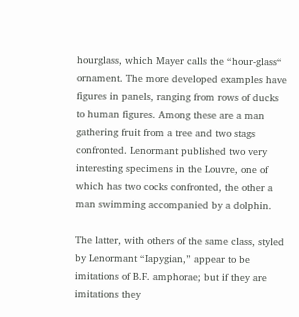hourglass, which Mayer calls the “hour-glass“ ornament. The more developed examples have figures in panels, ranging from rows of ducks to human figures. Among these are a man gathering fruit from a tree and two stags confronted. Lenormant published two very interesting specimens in the Louvre, one of which has two cocks confronted, the other a man swimming accompanied by a dolphin.

The latter, with others of the same class, styled by Lenormant “Iapygian,” appear to be imitations of B.F. amphorae; but if they are imitations they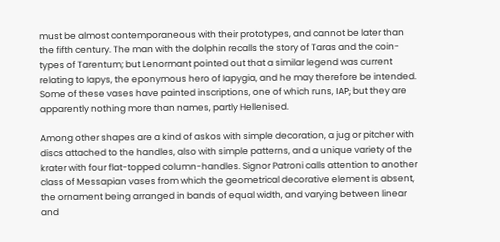must be almost contemporaneous with their prototypes, and cannot be later than the fifth century. The man with the dolphin recalls the story of Taras and the coin-types of Tarentum; but Lenormant pointed out that a similar legend was current relating to Iapys, the eponymous hero of Iapygia, and he may therefore be intended. Some of these vases have painted inscriptions, one of which runs, ΙΑΡ; but they are apparently nothing more than names, partly Hellenised.

Among other shapes are a kind of askos with simple decoration, a jug or pitcher with discs attached to the handles, also with simple patterns, and a unique variety of the krater with four flat-topped column-handles. Signor Patroni calls attention to another class of Messapian vases from which the geometrical decorative element is absent, the ornament being arranged in bands of equal width, and varying between linear and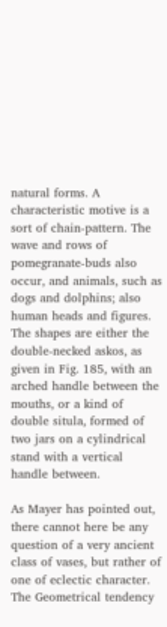natural forms. A characteristic motive is a sort of chain-pattern. The wave and rows of pomegranate-buds also occur, and animals, such as dogs and dolphins; also human heads and figures. The shapes are either the double-necked askos, as given in Fig. 185, with an arched handle between the mouths, or a kind of double situla, formed of two jars on a cylindrical stand with a vertical handle between.

As Mayer has pointed out, there cannot here be any question of a very ancient class of vases, but rather of one of eclectic character. The Geometrical tendency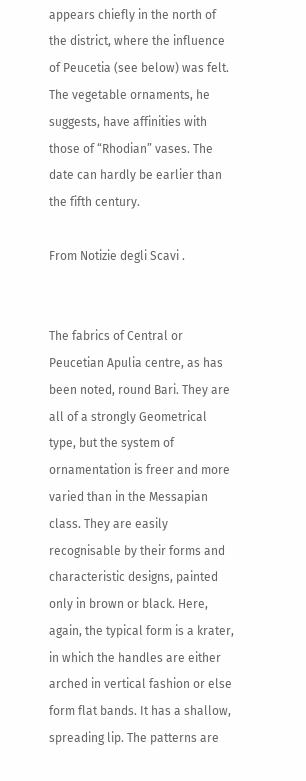appears chiefly in the north of the district, where the influence of Peucetia (see below) was felt. The vegetable ornaments, he suggests, have affinities with those of “Rhodian” vases. The date can hardly be earlier than the fifth century.

From Notizie degli Scavi .


The fabrics of Central or Peucetian Apulia centre, as has been noted, round Bari. They are all of a strongly Geometrical type, but the system of ornamentation is freer and more varied than in the Messapian class. They are easily recognisable by their forms and characteristic designs, painted only in brown or black. Here, again, the typical form is a krater, in which the handles are either arched in vertical fashion or else form flat bands. It has a shallow, spreading lip. The patterns are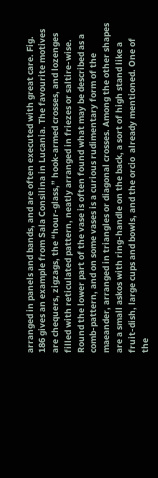arranged in panels and bands, and are often executed with great care. Fig. 186 gives an example from Sala Consilina in Lucania. The favourite motives are chequers, zigzags, the “hour-glass,” hook-armed crosses, and lozenges filled with reticulated pattern, neatly arranged in friezes or saltire-wise. Round the lower part of the vase is often found what may be described as a comb-pattern, and on some vases is a curious rudimentary form of the maeander, arranged in triangles or diagonal crosses. Among the other shapes are a small askos with ring-handle on the back, a sort of high stand like a fruit-dish, large cups and bowls, and the orcio  already mentioned. One of the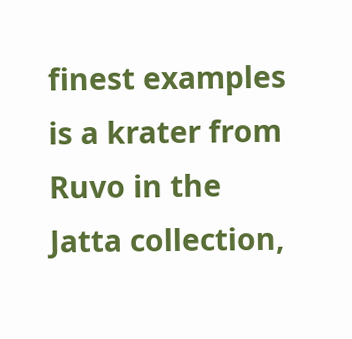finest examples is a krater from Ruvo in the Jatta collection,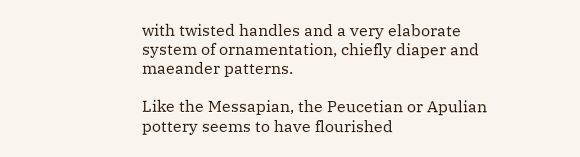with twisted handles and a very elaborate system of ornamentation, chiefly diaper and maeander patterns.

Like the Messapian, the Peucetian or Apulian pottery seems to have flourished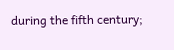during the fifth century;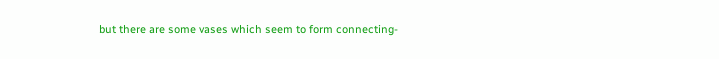but there are some vases which seem to form connecting-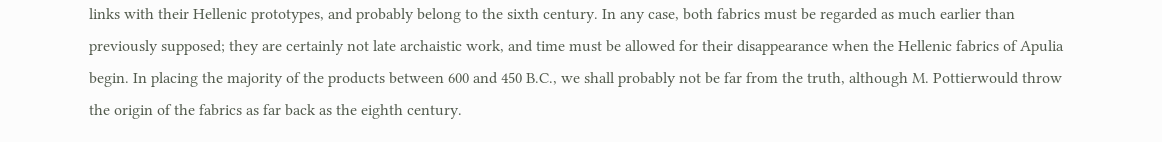links with their Hellenic prototypes, and probably belong to the sixth century. In any case, both fabrics must be regarded as much earlier than previously supposed; they are certainly not late archaistic work, and time must be allowed for their disappearance when the Hellenic fabrics of Apulia begin. In placing the majority of the products between 600 and 450 B.C., we shall probably not be far from the truth, although M. Pottierwould throw the origin of the fabrics as far back as the eighth century.